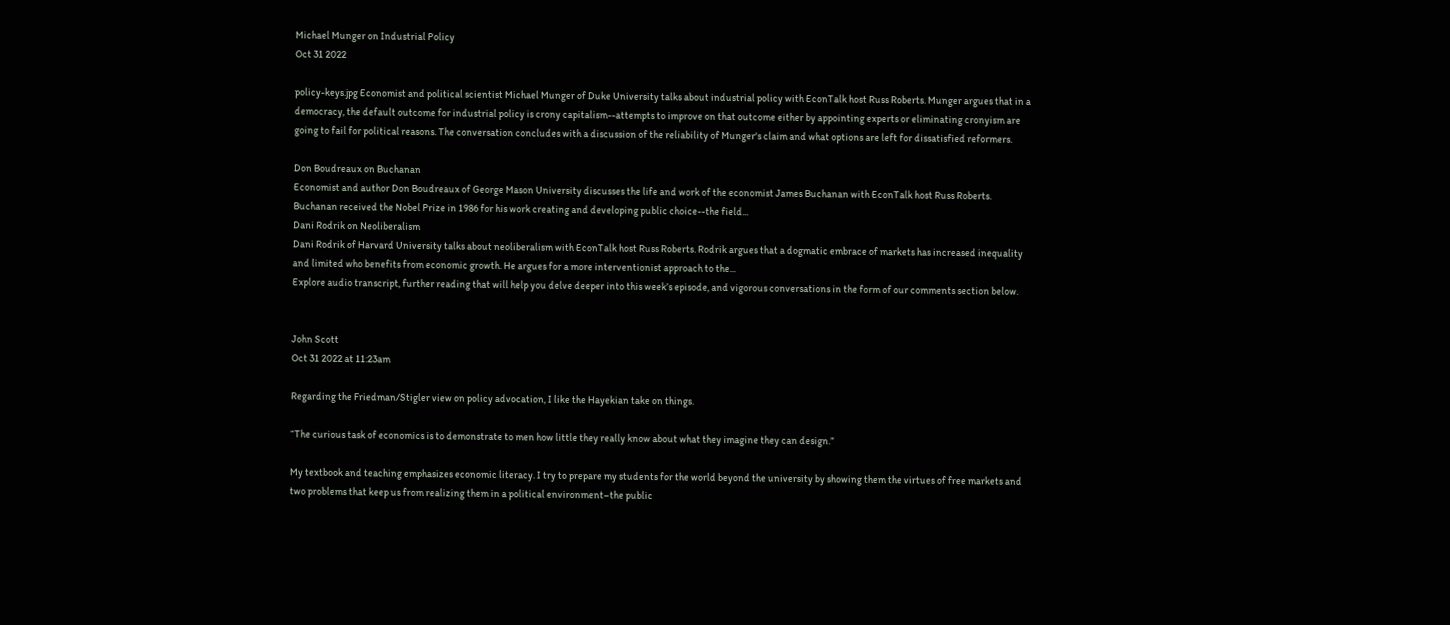Michael Munger on Industrial Policy
Oct 31 2022

policy-keys.jpg Economist and political scientist Michael Munger of Duke University talks about industrial policy with EconTalk host Russ Roberts. Munger argues that in a democracy, the default outcome for industrial policy is crony capitalism--attempts to improve on that outcome either by appointing experts or eliminating cronyism are going to fail for political reasons. The conversation concludes with a discussion of the reliability of Munger's claim and what options are left for dissatisfied reformers.

Don Boudreaux on Buchanan
Economist and author Don Boudreaux of George Mason University discusses the life and work of the economist James Buchanan with EconTalk host Russ Roberts. Buchanan received the Nobel Prize in 1986 for his work creating and developing public choice--the field...
Dani Rodrik on Neoliberalism
Dani Rodrik of Harvard University talks about neoliberalism with EconTalk host Russ Roberts. Rodrik argues that a dogmatic embrace of markets has increased inequality and limited who benefits from economic growth. He argues for a more interventionist approach to the...
Explore audio transcript, further reading that will help you delve deeper into this week’s episode, and vigorous conversations in the form of our comments section below.


John Scott
Oct 31 2022 at 11:23am

Regarding the Friedman/Stigler view on policy advocation, I like the Hayekian take on things.

“The curious task of economics is to demonstrate to men how little they really know about what they imagine they can design.”

My textbook and teaching emphasizes economic literacy. I try to prepare my students for the world beyond the university by showing them the virtues of free markets and two problems that keep us from realizing them in a political environment–the public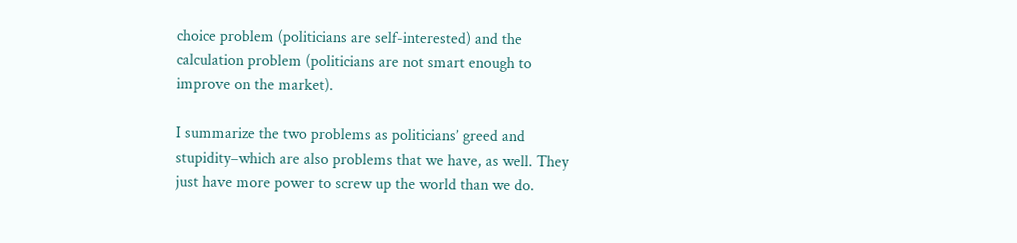choice problem (politicians are self-interested) and the calculation problem (politicians are not smart enough to improve on the market).

I summarize the two problems as politicians’ greed and stupidity–which are also problems that we have, as well. They just have more power to screw up the world than we do.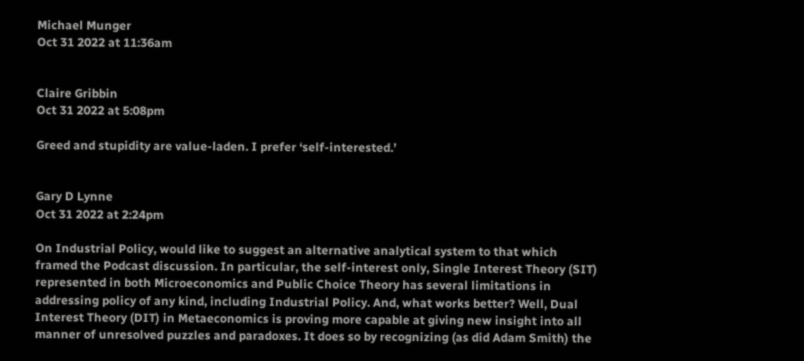Michael Munger
Oct 31 2022 at 11:36am


Claire Gribbin
Oct 31 2022 at 5:08pm

Greed and stupidity are value-laden. I prefer ‘self-interested.’


Gary D Lynne
Oct 31 2022 at 2:24pm

On Industrial Policy, would like to suggest an alternative analytical system to that which framed the Podcast discussion. In particular, the self-interest only, Single Interest Theory (SIT) represented in both Microeconomics and Public Choice Theory has several limitations in addressing policy of any kind, including Industrial Policy. And, what works better? Well, Dual Interest Theory (DIT) in Metaeconomics is proving more capable at giving new insight into all manner of unresolved puzzles and paradoxes. It does so by recognizing (as did Adam Smith) the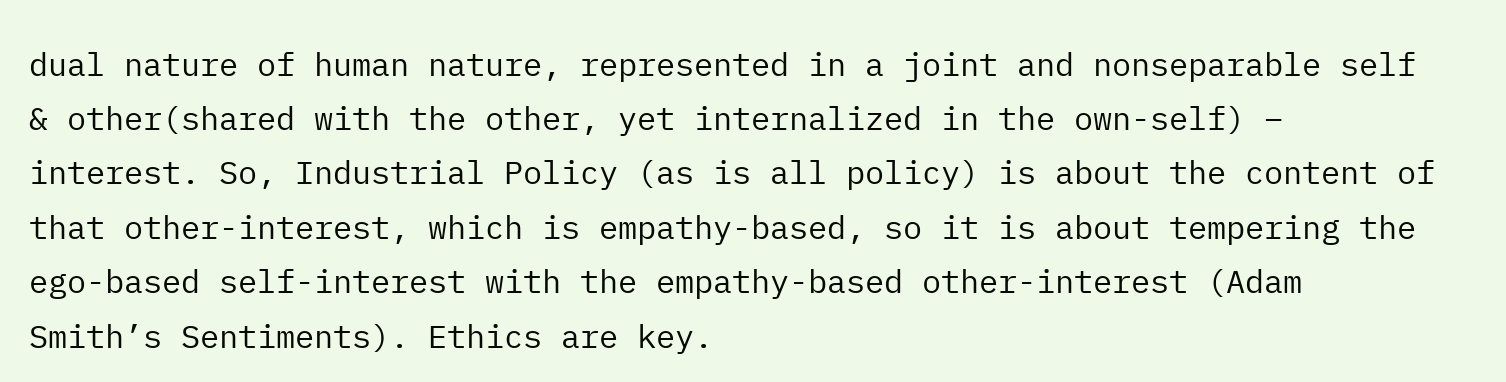dual nature of human nature, represented in a joint and nonseparable self & other(shared with the other, yet internalized in the own-self) – interest. So, Industrial Policy (as is all policy) is about the content of that other-interest, which is empathy-based, so it is about tempering the ego-based self-interest with the empathy-based other-interest (Adam Smith’s Sentiments). Ethics are key.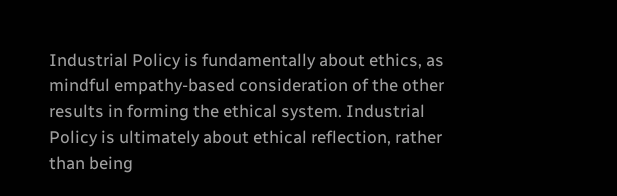Industrial Policy is fundamentally about ethics, as mindful empathy-based consideration of the other results in forming the ethical system. Industrial Policy is ultimately about ethical reflection, rather than being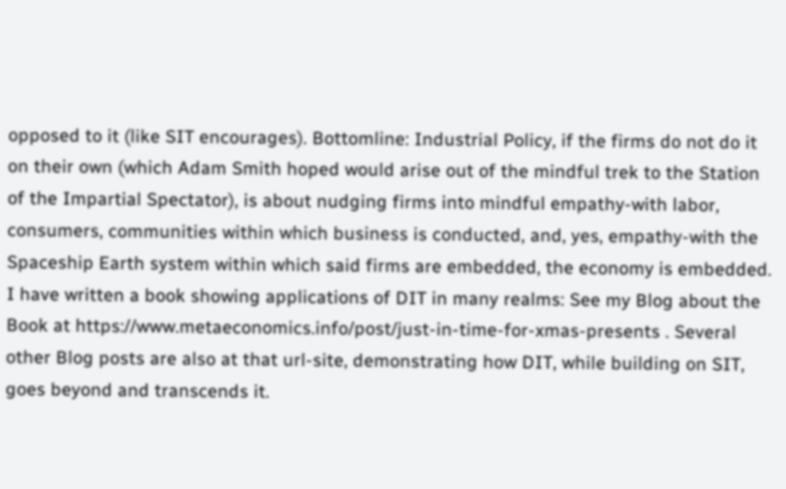opposed to it (like SIT encourages). Bottomline: Industrial Policy, if the firms do not do it on their own (which Adam Smith hoped would arise out of the mindful trek to the Station of the Impartial Spectator), is about nudging firms into mindful empathy-with labor, consumers, communities within which business is conducted, and, yes, empathy-with the Spaceship Earth system within which said firms are embedded, the economy is embedded. I have written a book showing applications of DIT in many realms: See my Blog about the Book at https://www.metaeconomics.info/post/just-in-time-for-xmas-presents . Several other Blog posts are also at that url-site, demonstrating how DIT, while building on SIT, goes beyond and transcends it.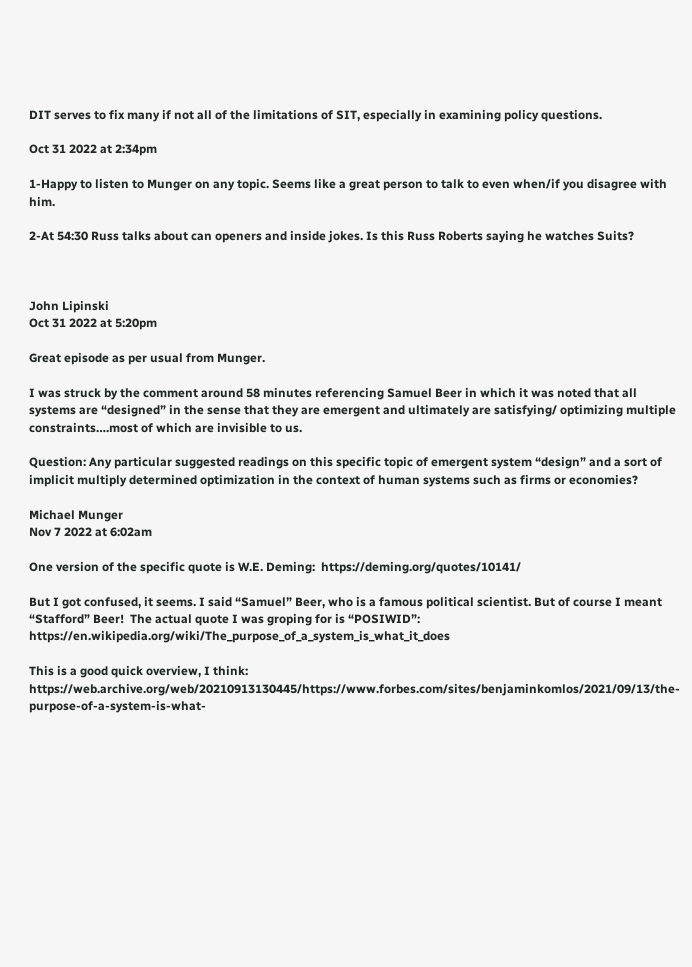DIT serves to fix many if not all of the limitations of SIT, especially in examining policy questions.

Oct 31 2022 at 2:34pm

1-Happy to listen to Munger on any topic. Seems like a great person to talk to even when/if you disagree with him.

2-At 54:30 Russ talks about can openers and inside jokes. Is this Russ Roberts saying he watches Suits?



John Lipinski
Oct 31 2022 at 5:20pm

Great episode as per usual from Munger.

I was struck by the comment around 58 minutes referencing Samuel Beer in which it was noted that all systems are “designed” in the sense that they are emergent and ultimately are satisfying/ optimizing multiple constraints….most of which are invisible to us.

Question: Any particular suggested readings on this specific topic of emergent system “design” and a sort of implicit multiply determined optimization in the context of human systems such as firms or economies?

Michael Munger
Nov 7 2022 at 6:02am

One version of the specific quote is W.E. Deming:  https://deming.org/quotes/10141/

But I got confused, it seems. I said “Samuel” Beer, who is a famous political scientist. But of course I meant “Stafford” Beer!  The actual quote I was groping for is “POSIWID”: https://en.wikipedia.org/wiki/The_purpose_of_a_system_is_what_it_does

This is a good quick overview, I think:  https://web.archive.org/web/20210913130445/https://www.forbes.com/sites/benjaminkomlos/2021/09/13/the-purpose-of-a-system-is-what-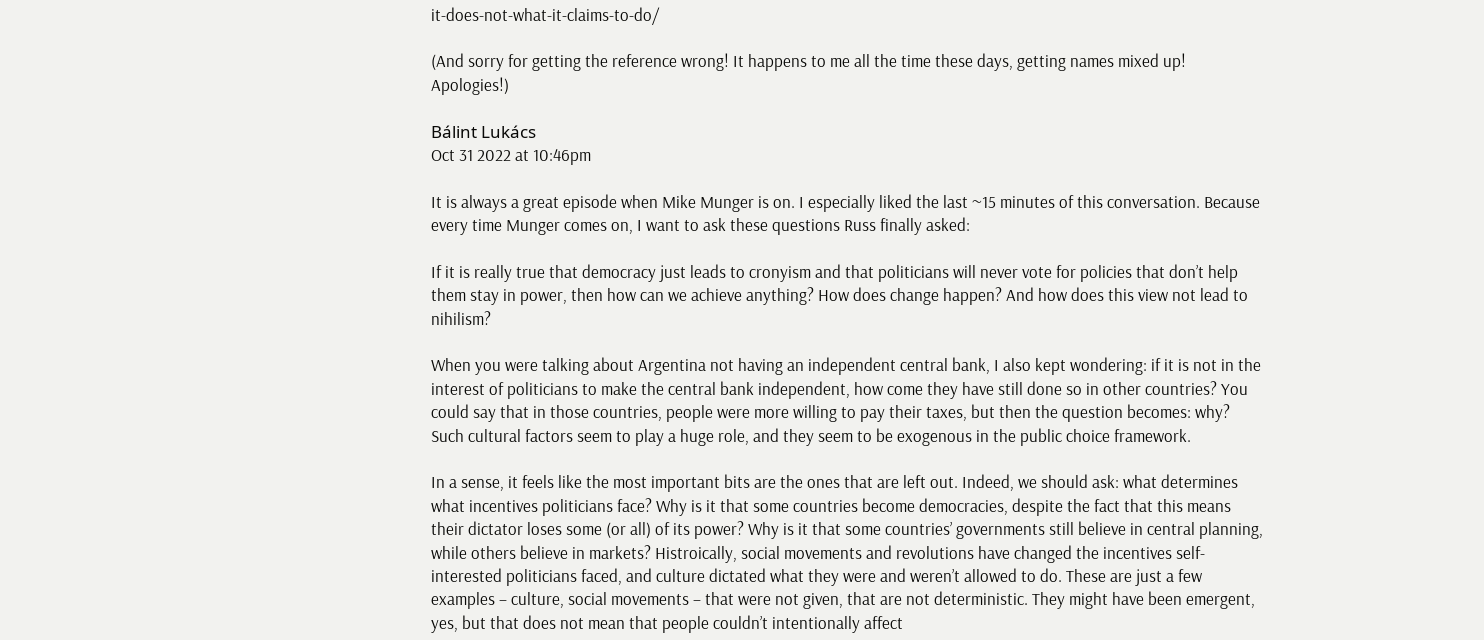it-does-not-what-it-claims-to-do/

(And sorry for getting the reference wrong! It happens to me all the time these days, getting names mixed up! Apologies!)

Bálint Lukács
Oct 31 2022 at 10:46pm

It is always a great episode when Mike Munger is on. I especially liked the last ~15 minutes of this conversation. Because every time Munger comes on, I want to ask these questions Russ finally asked:

If it is really true that democracy just leads to cronyism and that politicians will never vote for policies that don’t help them stay in power, then how can we achieve anything? How does change happen? And how does this view not lead to nihilism?

When you were talking about Argentina not having an independent central bank, I also kept wondering: if it is not in the interest of politicians to make the central bank independent, how come they have still done so in other countries? You could say that in those countries, people were more willing to pay their taxes, but then the question becomes: why? Such cultural factors seem to play a huge role, and they seem to be exogenous in the public choice framework.

In a sense, it feels like the most important bits are the ones that are left out. Indeed, we should ask: what determines what incentives politicians face? Why is it that some countries become democracies, despite the fact that this means their dictator loses some (or all) of its power? Why is it that some countries’ governments still believe in central planning, while others believe in markets? Histroically, social movements and revolutions have changed the incentives self-interested politicians faced, and culture dictated what they were and weren’t allowed to do. These are just a few examples – culture, social movements – that were not given, that are not deterministic. They might have been emergent, yes, but that does not mean that people couldn’t intentionally affect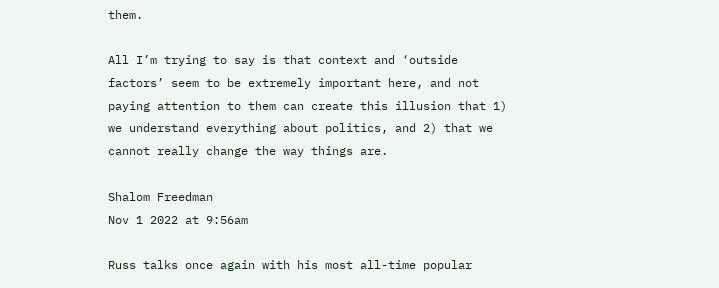them.

All I’m trying to say is that context and ‘outside factors’ seem to be extremely important here, and not paying attention to them can create this illusion that 1) we understand everything about politics, and 2) that we cannot really change the way things are.

Shalom Freedman
Nov 1 2022 at 9:56am

Russ talks once again with his most all-time popular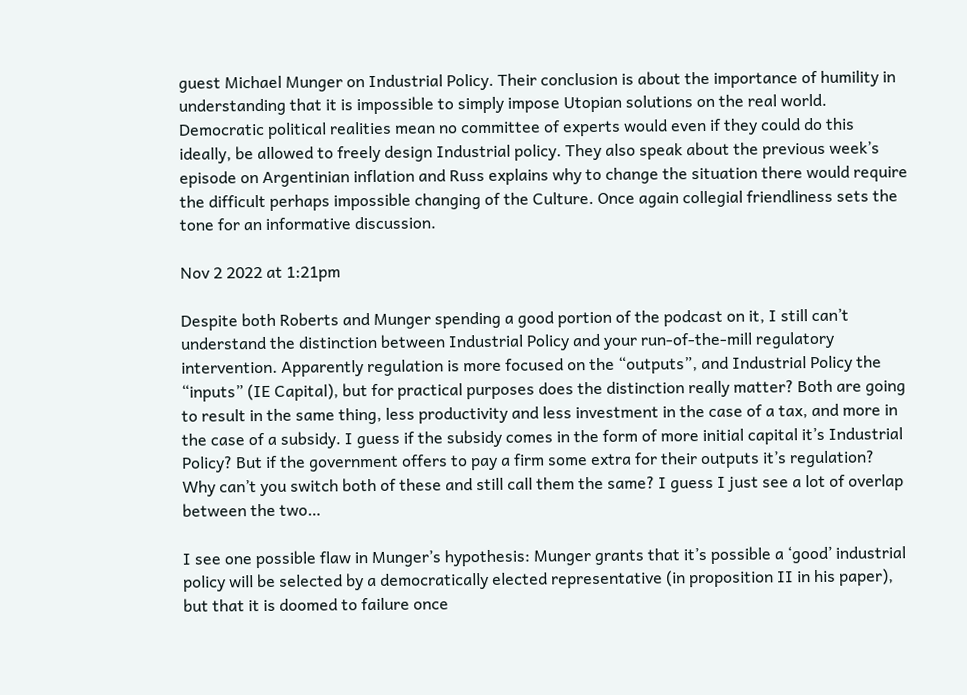guest Michael Munger on Industrial Policy. Their conclusion is about the importance of humility in understanding that it is impossible to simply impose Utopian solutions on the real world. Democratic political realities mean no committee of experts would even if they could do this ideally, be allowed to freely design Industrial policy. They also speak about the previous week’s episode on Argentinian inflation and Russ explains why to change the situation there would require the difficult perhaps impossible changing of the Culture. Once again collegial friendliness sets the tone for an informative discussion.

Nov 2 2022 at 1:21pm

Despite both Roberts and Munger spending a good portion of the podcast on it, I still can’t understand the distinction between Industrial Policy and your run-of-the-mill regulatory intervention. Apparently regulation is more focused on the “outputs”, and Industrial Policy the “inputs” (IE Capital), but for practical purposes does the distinction really matter? Both are going to result in the same thing, less productivity and less investment in the case of a tax, and more in the case of a subsidy. I guess if the subsidy comes in the form of more initial capital it’s Industrial Policy? But if the government offers to pay a firm some extra for their outputs it’s regulation? Why can’t you switch both of these and still call them the same? I guess I just see a lot of overlap between the two…

I see one possible flaw in Munger’s hypothesis: Munger grants that it’s possible a ‘good’ industrial policy will be selected by a democratically elected representative (in proposition II in his paper), but that it is doomed to failure once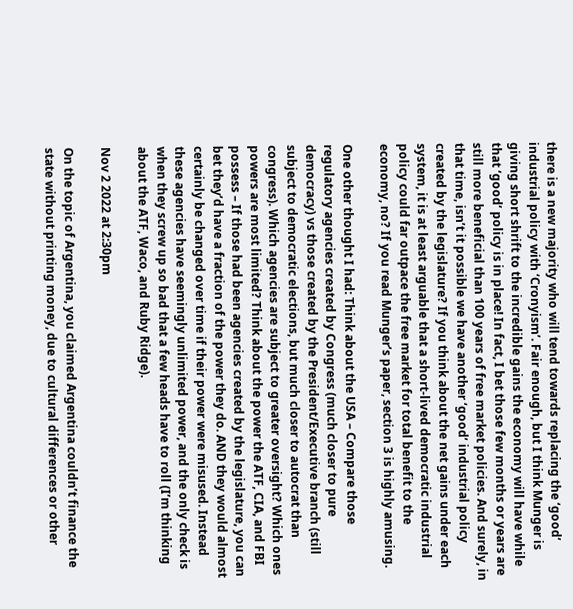there is a new majority who will tend towards replacing the ‘good’ industrial policy with ‘Cronyism’. Fair enough, but I think Munger is giving short shrift to the incredible gains the economy will have while that ‘good’ policy is in place! In fact, I bet those few months or years are still more beneficial than 100 years of free market policies. And surely, in that time, isn’t it possible we have another ‘good’ industrial policy created by the legislature? If you think about the net gains under each system, it is at least arguable that a short-lived democratic industrial policy could far outpace the free market for total benefit to the economy, no? If you read Munger’s paper, section 3 is highly amusing.

One other thought I had: Think about the USA – Compare those regulatory agencies created by Congress (much closer to pure democracy) vs those created by the President/Executive branch (still subject to democratic elections, but much closer to autocrat than congress). Which agencies are subject to greater oversight? Which ones powers are most limited? Think about the power the ATF, CIA, and FBI possess – If those had been agencies created by the legislature, you can bet they’d have a fraction of the power they do. AND they would almost certainly be changed over time if their power were misused. Instead these agencies have seemingly unlimited power, and the only check is when they screw up so bad that a few heads have to roll (I’m thinking about the ATF, Waco, and Ruby Ridge).

Nov 2 2022 at 2:30pm

On the topic of Argentina, you claimed Argentina couldn’t finance the state without printing money, due to cultural differences or other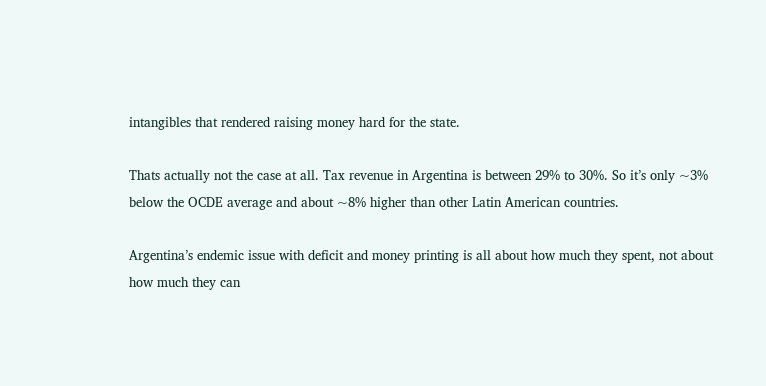intangibles that rendered raising money hard for the state.

Thats actually not the case at all. Tax revenue in Argentina is between 29% to 30%. So it’s only ~3% below the OCDE average and about ~8% higher than other Latin American countries.

Argentina’s endemic issue with deficit and money printing is all about how much they spent, not about how much they can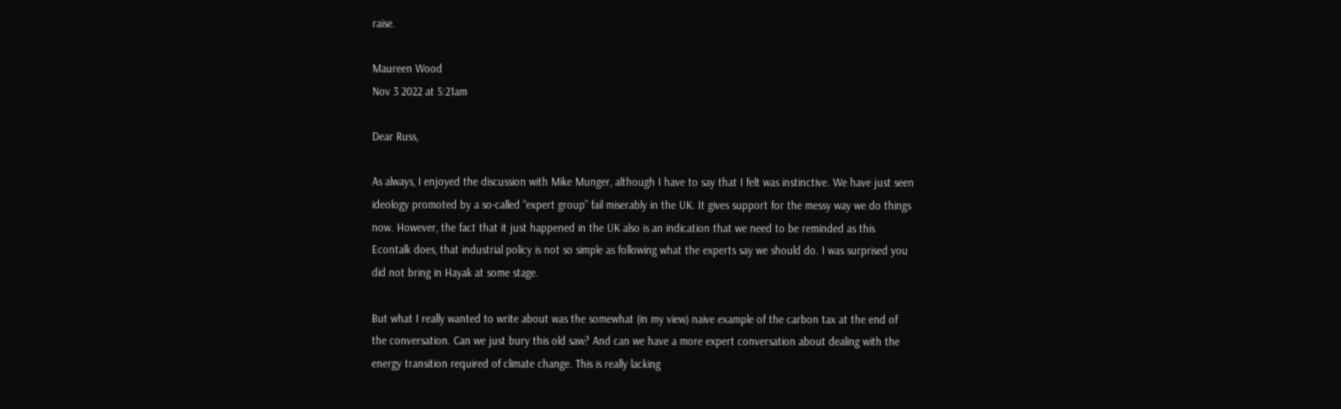raise.

Maureen Wood
Nov 3 2022 at 5:21am

Dear Russ,

As always, I enjoyed the discussion with Mike Munger, although I have to say that I felt was instinctive. We have just seen ideology promoted by a so-called “expert group” fail miserably in the UK. It gives support for the messy way we do things now. However, the fact that it just happened in the UK also is an indication that we need to be reminded as this Econtalk does, that industrial policy is not so simple as following what the experts say we should do. I was surprised you did not bring in Hayak at some stage.

But what I really wanted to write about was the somewhat (in my view) naive example of the carbon tax at the end of the conversation. Can we just bury this old saw? And can we have a more expert conversation about dealing with the energy transition required of climate change. This is really lacking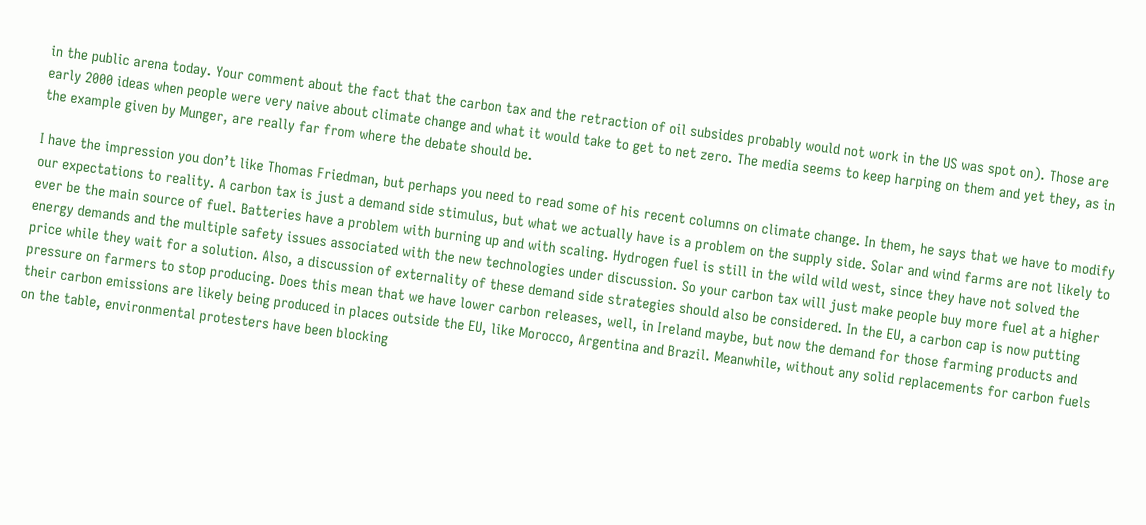in the public arena today. Your comment about the fact that the carbon tax and the retraction of oil subsides probably would not work in the US was spot on). Those are early 2000 ideas when people were very naive about climate change and what it would take to get to net zero. The media seems to keep harping on them and yet they, as in the example given by Munger, are really far from where the debate should be.

I have the impression you don’t like Thomas Friedman, but perhaps you need to read some of his recent columns on climate change. In them, he says that we have to modify our expectations to reality. A carbon tax is just a demand side stimulus, but what we actually have is a problem on the supply side. Solar and wind farms are not likely to ever be the main source of fuel. Batteries have a problem with burning up and with scaling. Hydrogen fuel is still in the wild wild west, since they have not solved the energy demands and the multiple safety issues associated with the new technologies under discussion. So your carbon tax will just make people buy more fuel at a higher price while they wait for a solution. Also, a discussion of externality of these demand side strategies should also be considered. In the EU, a carbon cap is now putting pressure on farmers to stop producing. Does this mean that we have lower carbon releases, well, in Ireland maybe, but now the demand for those farming products and their carbon emissions are likely being produced in places outside the EU, like Morocco, Argentina and Brazil. Meanwhile, without any solid replacements for carbon fuels on the table, environmental protesters have been blocking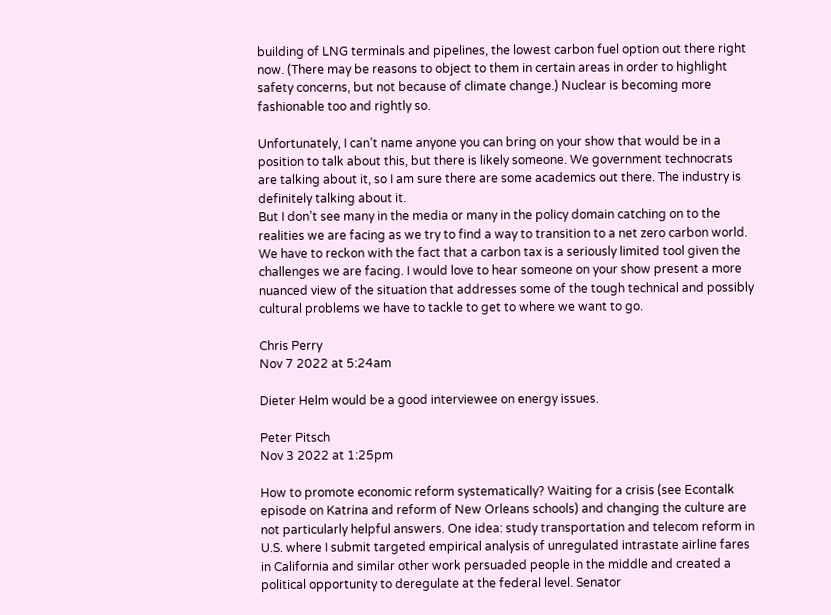building of LNG terminals and pipelines, the lowest carbon fuel option out there right now. (There may be reasons to object to them in certain areas in order to highlight safety concerns, but not because of climate change.) Nuclear is becoming more fashionable too and rightly so.

Unfortunately, I can’t name anyone you can bring on your show that would be in a position to talk about this, but there is likely someone. We government technocrats are talking about it, so I am sure there are some academics out there. The industry is definitely talking about it.
But I don’t see many in the media or many in the policy domain catching on to the realities we are facing as we try to find a way to transition to a net zero carbon world. We have to reckon with the fact that a carbon tax is a seriously limited tool given the challenges we are facing. I would love to hear someone on your show present a more nuanced view of the situation that addresses some of the tough technical and possibly cultural problems we have to tackle to get to where we want to go.

Chris Perry
Nov 7 2022 at 5:24am

Dieter Helm would be a good interviewee on energy issues.

Peter Pitsch
Nov 3 2022 at 1:25pm

How to promote economic reform systematically? Waiting for a crisis (see Econtalk episode on Katrina and reform of New Orleans schools) and changing the culture are not particularly helpful answers. One idea: study transportation and telecom reform in U.S. where I submit targeted empirical analysis of unregulated intrastate airline fares in California and similar other work persuaded people in the middle and created a political opportunity to deregulate at the federal level. Senator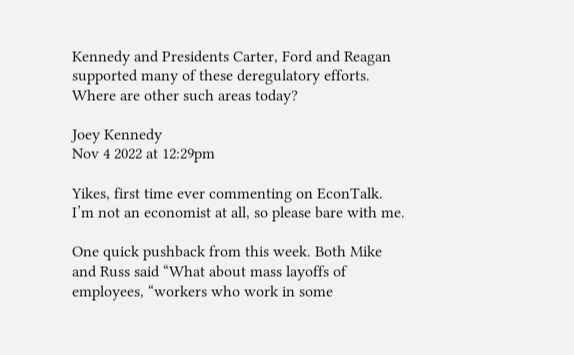Kennedy and Presidents Carter, Ford and Reagan supported many of these deregulatory efforts. Where are other such areas today?

Joey Kennedy
Nov 4 2022 at 12:29pm

Yikes, first time ever commenting on EconTalk.
I’m not an economist at all, so please bare with me.

One quick pushback from this week. Both Mike and Russ said “What about mass layoffs of employees, “workers who work in some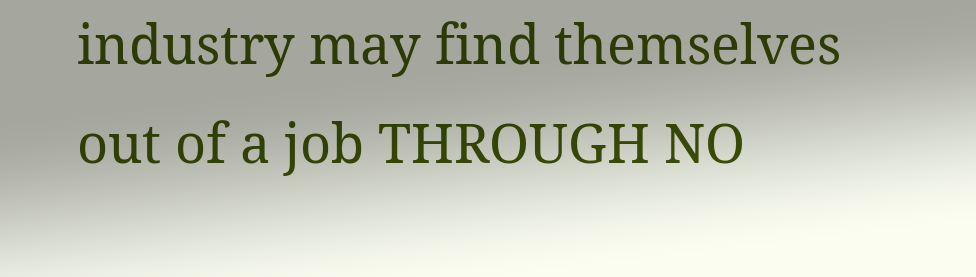industry may find themselves out of a job THROUGH NO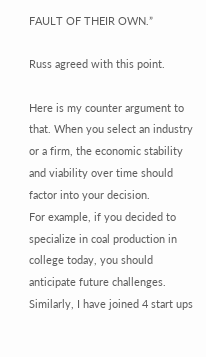FAULT OF THEIR OWN.”

Russ agreed with this point.

Here is my counter argument to that. When you select an industry or a firm, the economic stability and viability over time should factor into your decision.
For example, if you decided to specialize in coal production in college today, you should anticipate future challenges. Similarly, I have joined 4 start ups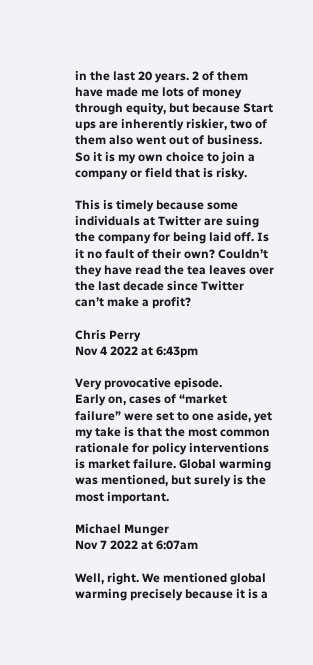in the last 20 years. 2 of them have made me lots of money through equity, but because Start ups are inherently riskier, two of them also went out of business. So it is my own choice to join a company or field that is risky.

This is timely because some individuals at Twitter are suing the company for being laid off. Is it no fault of their own? Couldn’t they have read the tea leaves over the last decade since Twitter can’t make a profit?

Chris Perry
Nov 4 2022 at 6:43pm

Very provocative episode.
Early on, cases of “market failure” were set to one aside, yet my take is that the most common rationale for policy interventions is market failure. Global warming was mentioned, but surely is the most important.

Michael Munger
Nov 7 2022 at 6:07am

Well, right. We mentioned global warming precisely because it is a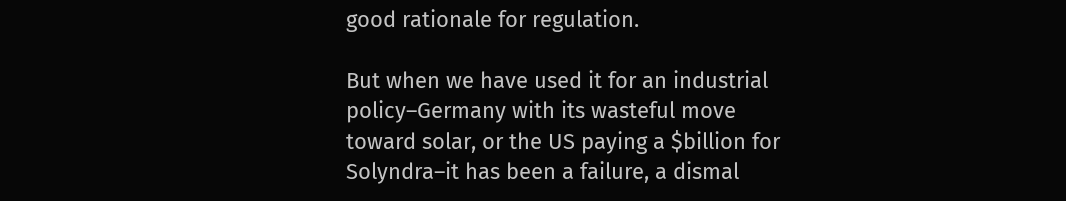good rationale for regulation.

But when we have used it for an industrial policy–Germany with its wasteful move toward solar, or the US paying a $billion for Solyndra–it has been a failure, a dismal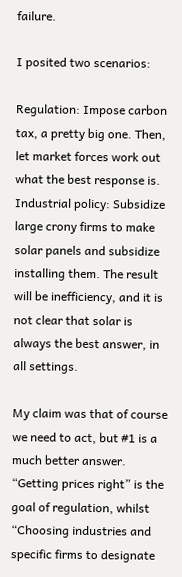failure.

I posited two scenarios:

Regulation: Impose carbon tax, a pretty big one. Then, let market forces work out what the best response is.
Industrial policy: Subsidize large crony firms to make solar panels and subsidize installing them. The result will be inefficiency, and it is not clear that solar is always the best answer, in all settings.

My claim was that of course we need to act, but #1 is a much better answer. “Getting prices right” is the goal of regulation, whilst “Choosing industries and specific firms to designate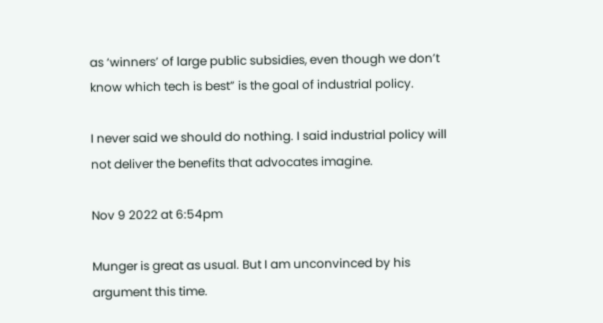as ‘winners’ of large public subsidies, even though we don’t know which tech is best” is the goal of industrial policy.

I never said we should do nothing. I said industrial policy will not deliver the benefits that advocates imagine.

Nov 9 2022 at 6:54pm

Munger is great as usual. But I am unconvinced by his argument this time.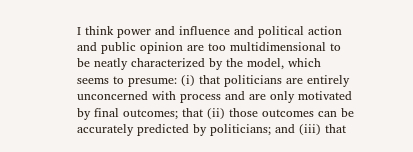I think power and influence and political action and public opinion are too multidimensional to be neatly characterized by the model, which seems to presume: (i) that politicians are entirely unconcerned with process and are only motivated by final outcomes; that (ii) those outcomes can be accurately predicted by politicians; and (iii) that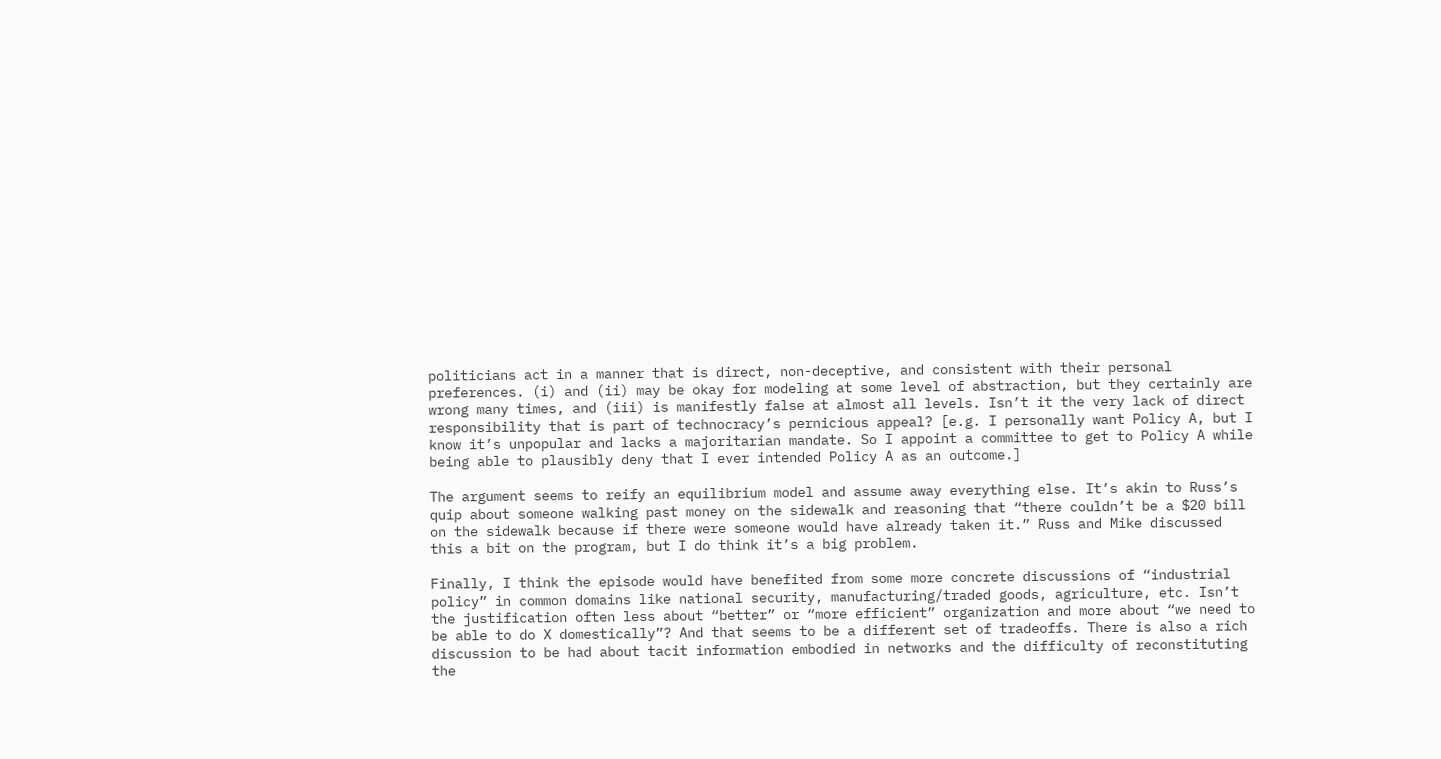politicians act in a manner that is direct, non-deceptive, and consistent with their personal preferences. (i) and (ii) may be okay for modeling at some level of abstraction, but they certainly are wrong many times, and (iii) is manifestly false at almost all levels. Isn’t it the very lack of direct responsibility that is part of technocracy’s pernicious appeal? [e.g. I personally want Policy A, but I know it’s unpopular and lacks a majoritarian mandate. So I appoint a committee to get to Policy A while being able to plausibly deny that I ever intended Policy A as an outcome.]

The argument seems to reify an equilibrium model and assume away everything else. It’s akin to Russ’s quip about someone walking past money on the sidewalk and reasoning that “there couldn’t be a $20 bill on the sidewalk because if there were someone would have already taken it.” Russ and Mike discussed this a bit on the program, but I do think it’s a big problem.

Finally, I think the episode would have benefited from some more concrete discussions of “industrial policy” in common domains like national security, manufacturing/traded goods, agriculture, etc. Isn’t the justification often less about “better” or “more efficient” organization and more about “we need to be able to do X domestically”? And that seems to be a different set of tradeoffs. There is also a rich discussion to be had about tacit information embodied in networks and the difficulty of reconstituting the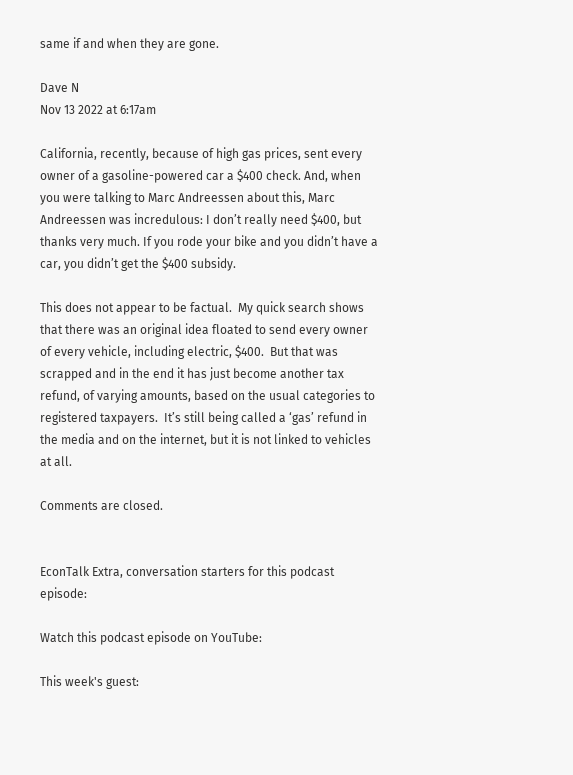same if and when they are gone.

Dave N
Nov 13 2022 at 6:17am

California, recently, because of high gas prices, sent every owner of a gasoline-powered car a $400 check. And, when you were talking to Marc Andreessen about this, Marc Andreessen was incredulous: I don’t really need $400, but thanks very much. If you rode your bike and you didn’t have a car, you didn’t get the $400 subsidy.

This does not appear to be factual.  My quick search shows that there was an original idea floated to send every owner of every vehicle, including electric, $400.  But that was scrapped and in the end it has just become another tax refund, of varying amounts, based on the usual categories to registered taxpayers.  It’s still being called a ‘gas’ refund in the media and on the internet, but it is not linked to vehicles at all.

Comments are closed.


EconTalk Extra, conversation starters for this podcast episode:

Watch this podcast episode on YouTube:

This week's guest: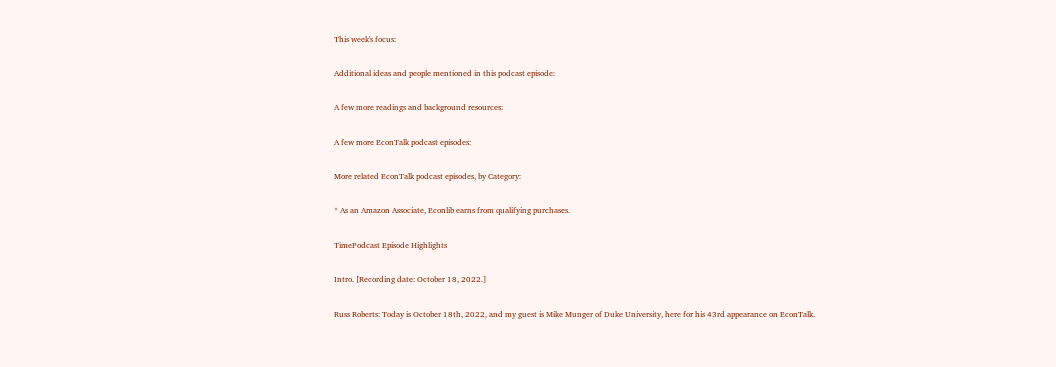This week's focus:

Additional ideas and people mentioned in this podcast episode:

A few more readings and background resources:

A few more EconTalk podcast episodes:

More related EconTalk podcast episodes, by Category:

* As an Amazon Associate, Econlib earns from qualifying purchases.

TimePodcast Episode Highlights

Intro. [Recording date: October 18, 2022.]

Russ Roberts: Today is October 18th, 2022, and my guest is Mike Munger of Duke University, here for his 43rd appearance on EconTalk.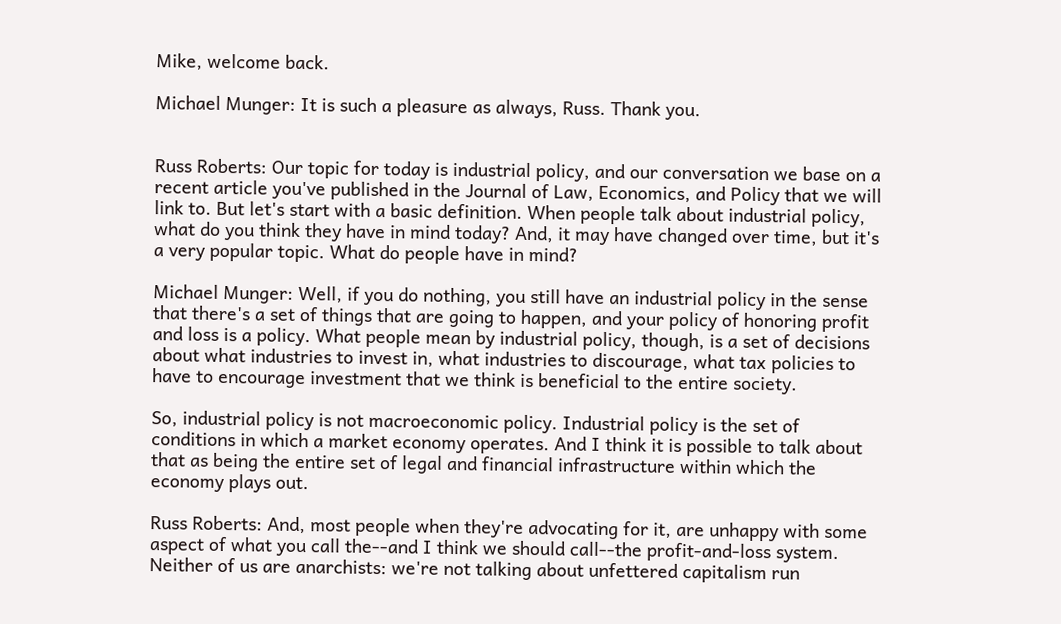Mike, welcome back.

Michael Munger: It is such a pleasure as always, Russ. Thank you.


Russ Roberts: Our topic for today is industrial policy, and our conversation we base on a recent article you've published in the Journal of Law, Economics, and Policy that we will link to. But let's start with a basic definition. When people talk about industrial policy, what do you think they have in mind today? And, it may have changed over time, but it's a very popular topic. What do people have in mind?

Michael Munger: Well, if you do nothing, you still have an industrial policy in the sense that there's a set of things that are going to happen, and your policy of honoring profit and loss is a policy. What people mean by industrial policy, though, is a set of decisions about what industries to invest in, what industries to discourage, what tax policies to have to encourage investment that we think is beneficial to the entire society.

So, industrial policy is not macroeconomic policy. Industrial policy is the set of conditions in which a market economy operates. And I think it is possible to talk about that as being the entire set of legal and financial infrastructure within which the economy plays out.

Russ Roberts: And, most people when they're advocating for it, are unhappy with some aspect of what you call the--and I think we should call--the profit-and-loss system. Neither of us are anarchists: we're not talking about unfettered capitalism run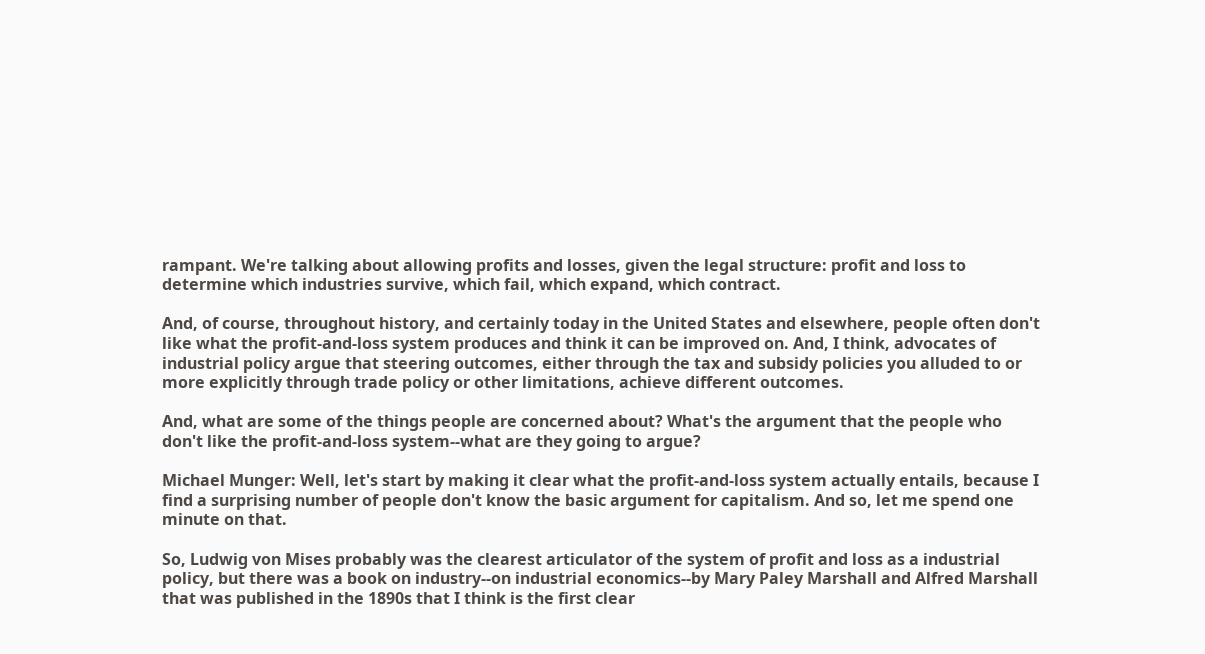rampant. We're talking about allowing profits and losses, given the legal structure: profit and loss to determine which industries survive, which fail, which expand, which contract.

And, of course, throughout history, and certainly today in the United States and elsewhere, people often don't like what the profit-and-loss system produces and think it can be improved on. And, I think, advocates of industrial policy argue that steering outcomes, either through the tax and subsidy policies you alluded to or more explicitly through trade policy or other limitations, achieve different outcomes.

And, what are some of the things people are concerned about? What's the argument that the people who don't like the profit-and-loss system--what are they going to argue?

Michael Munger: Well, let's start by making it clear what the profit-and-loss system actually entails, because I find a surprising number of people don't know the basic argument for capitalism. And so, let me spend one minute on that.

So, Ludwig von Mises probably was the clearest articulator of the system of profit and loss as a industrial policy, but there was a book on industry--on industrial economics--by Mary Paley Marshall and Alfred Marshall that was published in the 1890s that I think is the first clear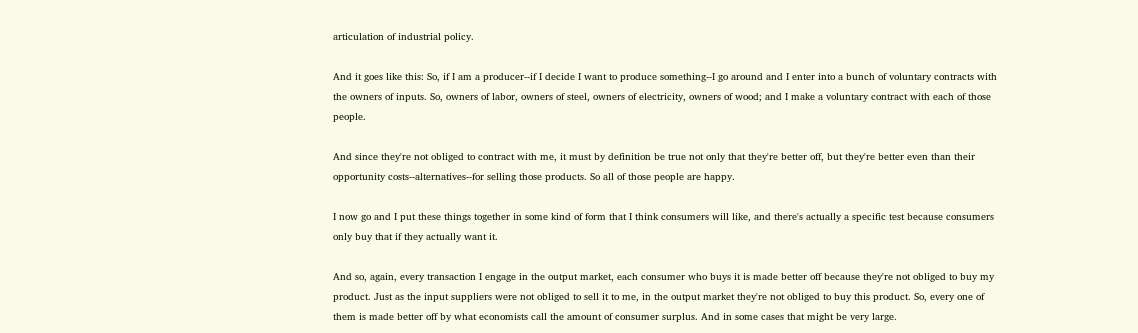articulation of industrial policy.

And it goes like this: So, if I am a producer--if I decide I want to produce something--I go around and I enter into a bunch of voluntary contracts with the owners of inputs. So, owners of labor, owners of steel, owners of electricity, owners of wood; and I make a voluntary contract with each of those people.

And since they're not obliged to contract with me, it must by definition be true not only that they're better off, but they're better even than their opportunity costs--alternatives--for selling those products. So all of those people are happy.

I now go and I put these things together in some kind of form that I think consumers will like, and there's actually a specific test because consumers only buy that if they actually want it.

And so, again, every transaction I engage in the output market, each consumer who buys it is made better off because they're not obliged to buy my product. Just as the input suppliers were not obliged to sell it to me, in the output market they're not obliged to buy this product. So, every one of them is made better off by what economists call the amount of consumer surplus. And in some cases that might be very large.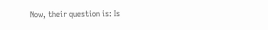Now, their question is: Is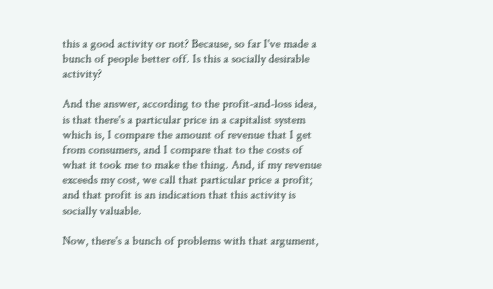this a good activity or not? Because, so far I've made a bunch of people better off. Is this a socially desirable activity?

And the answer, according to the profit-and-loss idea, is that there's a particular price in a capitalist system which is, I compare the amount of revenue that I get from consumers, and I compare that to the costs of what it took me to make the thing. And, if my revenue exceeds my cost, we call that particular price a profit; and that profit is an indication that this activity is socially valuable.

Now, there's a bunch of problems with that argument,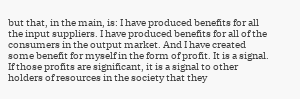but that, in the main, is: I have produced benefits for all the input suppliers. I have produced benefits for all of the consumers in the output market. And I have created some benefit for myself in the form of profit. It is a signal. If those profits are significant, it is a signal to other holders of resources in the society that they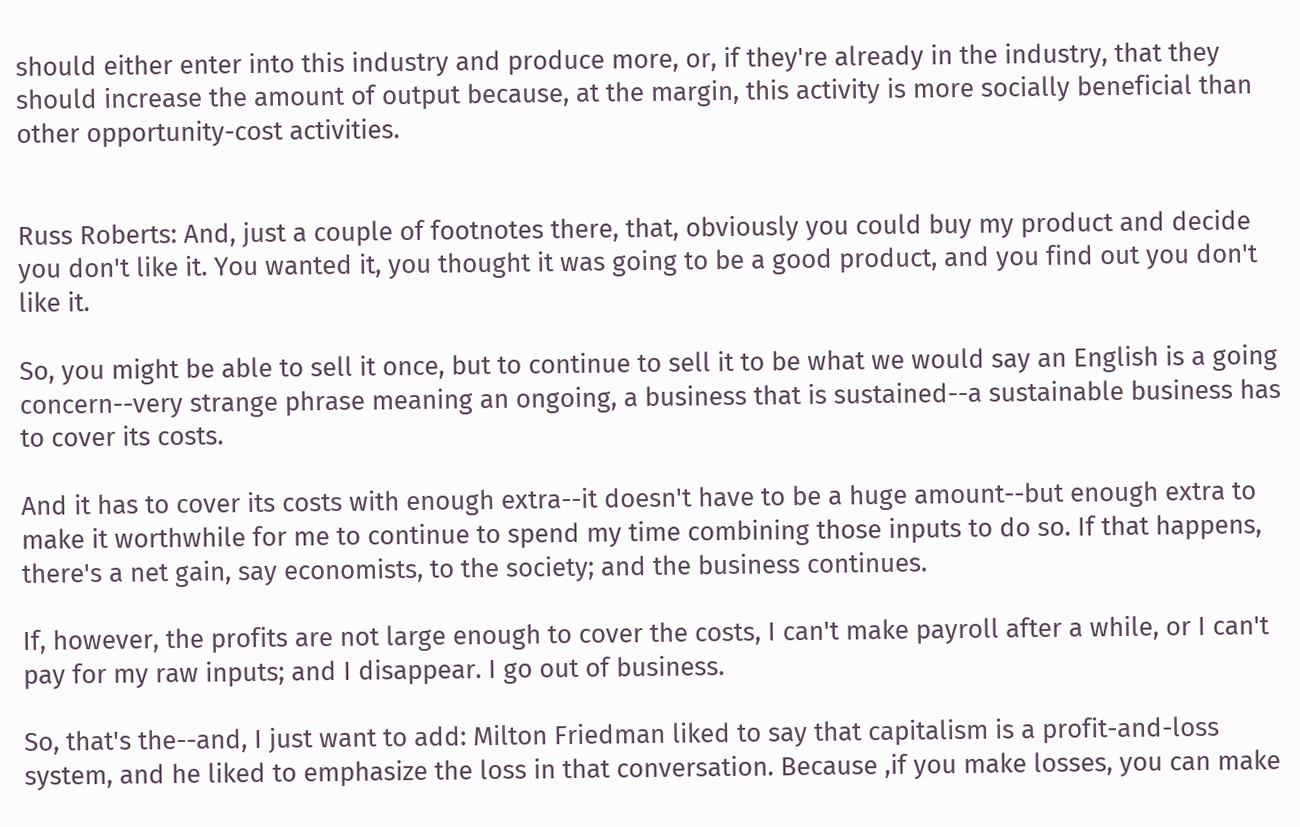should either enter into this industry and produce more, or, if they're already in the industry, that they should increase the amount of output because, at the margin, this activity is more socially beneficial than other opportunity-cost activities.


Russ Roberts: And, just a couple of footnotes there, that, obviously you could buy my product and decide you don't like it. You wanted it, you thought it was going to be a good product, and you find out you don't like it.

So, you might be able to sell it once, but to continue to sell it to be what we would say an English is a going concern--very strange phrase meaning an ongoing, a business that is sustained--a sustainable business has to cover its costs.

And it has to cover its costs with enough extra--it doesn't have to be a huge amount--but enough extra to make it worthwhile for me to continue to spend my time combining those inputs to do so. If that happens, there's a net gain, say economists, to the society; and the business continues.

If, however, the profits are not large enough to cover the costs, I can't make payroll after a while, or I can't pay for my raw inputs; and I disappear. I go out of business.

So, that's the--and, I just want to add: Milton Friedman liked to say that capitalism is a profit-and-loss system, and he liked to emphasize the loss in that conversation. Because ,if you make losses, you can make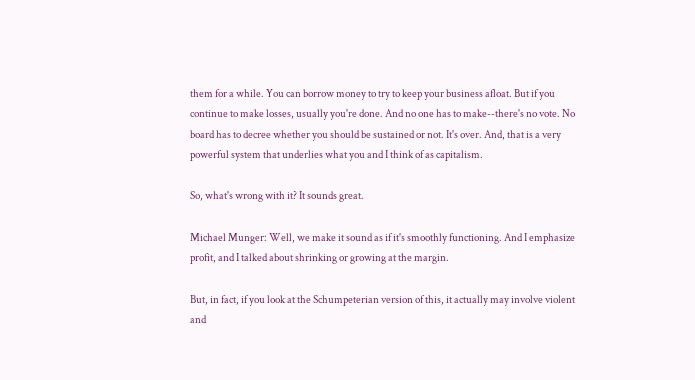them for a while. You can borrow money to try to keep your business afloat. But if you continue to make losses, usually you're done. And no one has to make--there's no vote. No board has to decree whether you should be sustained or not. It's over. And, that is a very powerful system that underlies what you and I think of as capitalism.

So, what's wrong with it? It sounds great.

Michael Munger: Well, we make it sound as if it's smoothly functioning. And I emphasize profit, and I talked about shrinking or growing at the margin.

But, in fact, if you look at the Schumpeterian version of this, it actually may involve violent and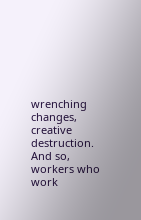wrenching changes, creative destruction. And so, workers who work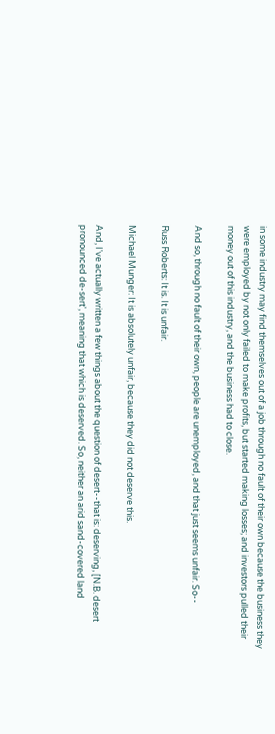in some industry may find themselves out of a job through no fault of their own because the business they were employed by not only failed to make profits, but started making losses; and investors pulled their money out of this industry, and the business had to close.

And so, through no fault of their own, people are unemployed, and that just seems unfair. So--

Russ Roberts: It is. It is unfair.

Michael Munger: It is absolutely unfair, because they did not deserve this.

And, I've actually written a few things about the question of desert--that is: deserving, [N.B. desert pronounced de-sert', meaning that which is deserved. So, neither an arid sand-covered land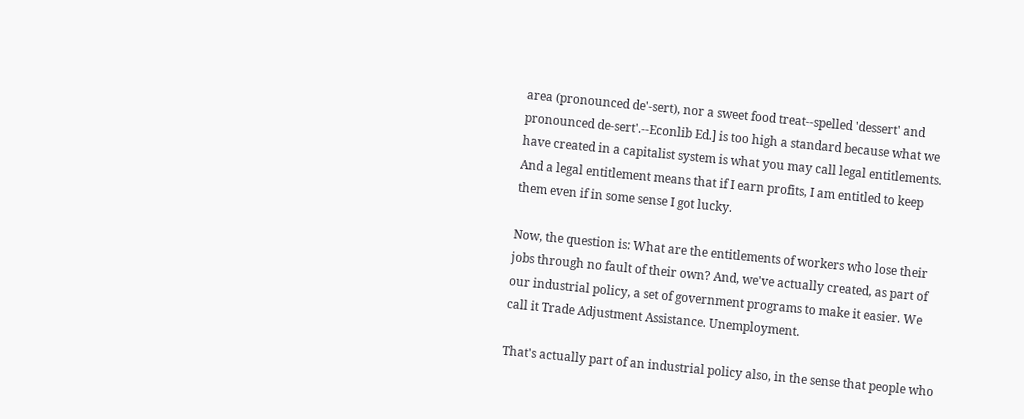area (pronounced de'-sert), nor a sweet food treat--spelled 'dessert' and pronounced de-sert'.--Econlib Ed.] is too high a standard because what we have created in a capitalist system is what you may call legal entitlements. And a legal entitlement means that if I earn profits, I am entitled to keep them even if in some sense I got lucky.

Now, the question is: What are the entitlements of workers who lose their jobs through no fault of their own? And, we've actually created, as part of our industrial policy, a set of government programs to make it easier. We call it Trade Adjustment Assistance. Unemployment.

That's actually part of an industrial policy also, in the sense that people who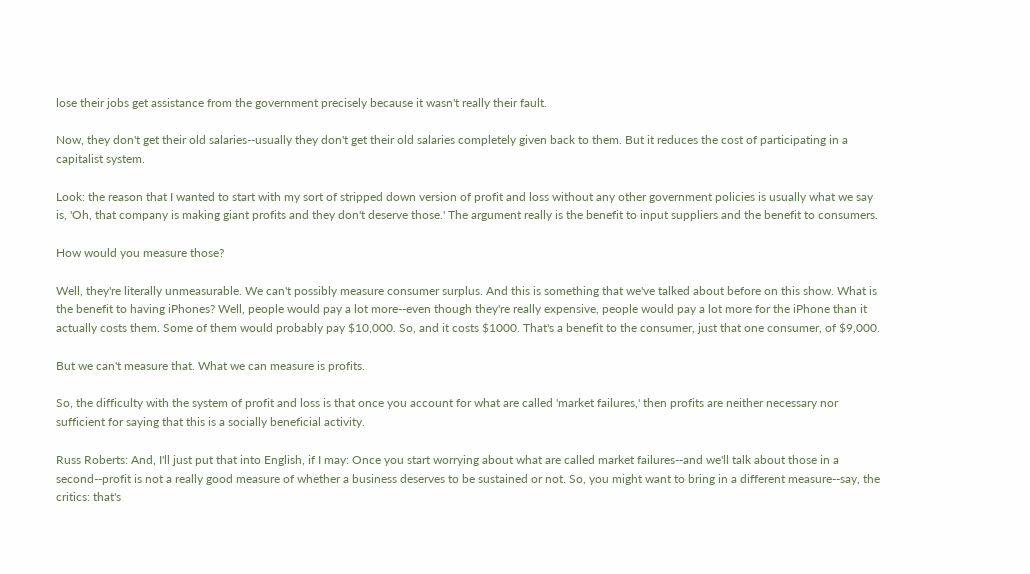lose their jobs get assistance from the government precisely because it wasn't really their fault.

Now, they don't get their old salaries--usually they don't get their old salaries completely given back to them. But it reduces the cost of participating in a capitalist system.

Look: the reason that I wanted to start with my sort of stripped down version of profit and loss without any other government policies is usually what we say is, 'Oh, that company is making giant profits and they don't deserve those.' The argument really is the benefit to input suppliers and the benefit to consumers.

How would you measure those?

Well, they're literally unmeasurable. We can't possibly measure consumer surplus. And this is something that we've talked about before on this show. What is the benefit to having iPhones? Well, people would pay a lot more--even though they're really expensive, people would pay a lot more for the iPhone than it actually costs them. Some of them would probably pay $10,000. So, and it costs $1000. That's a benefit to the consumer, just that one consumer, of $9,000.

But we can't measure that. What we can measure is profits.

So, the difficulty with the system of profit and loss is that once you account for what are called 'market failures,' then profits are neither necessary nor sufficient for saying that this is a socially beneficial activity.

Russ Roberts: And, I'll just put that into English, if I may: Once you start worrying about what are called market failures--and we'll talk about those in a second--profit is not a really good measure of whether a business deserves to be sustained or not. So, you might want to bring in a different measure--say, the critics: that's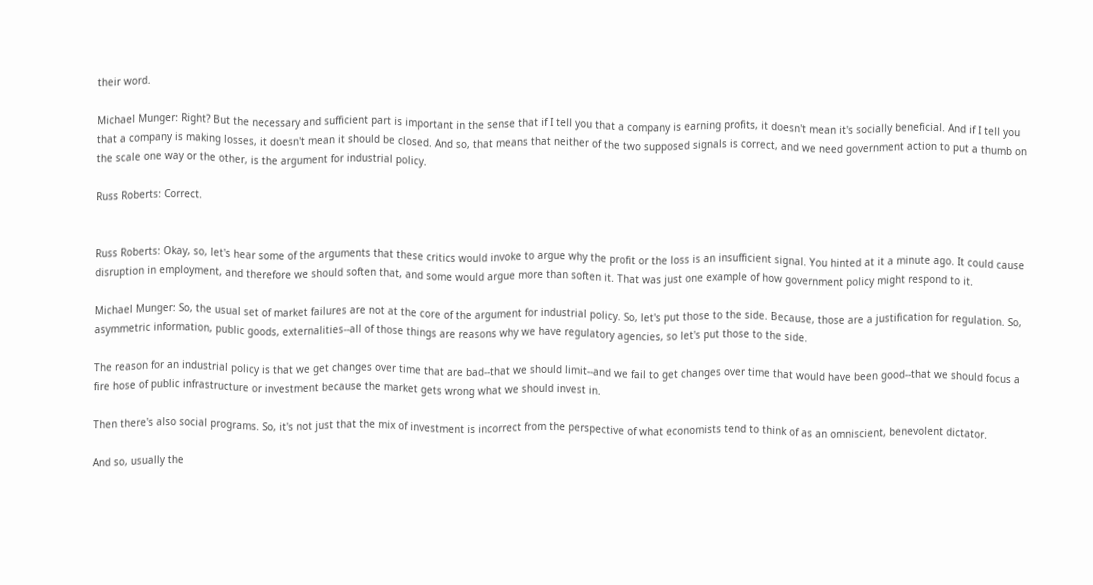their word.

Michael Munger: Right? But the necessary and sufficient part is important in the sense that if I tell you that a company is earning profits, it doesn't mean it's socially beneficial. And if I tell you that a company is making losses, it doesn't mean it should be closed. And so, that means that neither of the two supposed signals is correct, and we need government action to put a thumb on the scale one way or the other, is the argument for industrial policy.

Russ Roberts: Correct.


Russ Roberts: Okay, so, let's hear some of the arguments that these critics would invoke to argue why the profit or the loss is an insufficient signal. You hinted at it a minute ago. It could cause disruption in employment, and therefore we should soften that, and some would argue more than soften it. That was just one example of how government policy might respond to it.

Michael Munger: So, the usual set of market failures are not at the core of the argument for industrial policy. So, let's put those to the side. Because, those are a justification for regulation. So, asymmetric information, public goods, externalities--all of those things are reasons why we have regulatory agencies, so let's put those to the side.

The reason for an industrial policy is that we get changes over time that are bad--that we should limit--and we fail to get changes over time that would have been good--that we should focus a fire hose of public infrastructure or investment because the market gets wrong what we should invest in.

Then there's also social programs. So, it's not just that the mix of investment is incorrect from the perspective of what economists tend to think of as an omniscient, benevolent dictator.

And so, usually the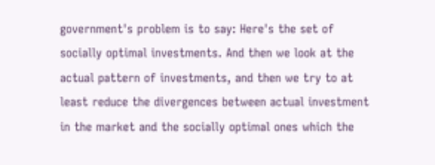government's problem is to say: Here's the set of socially optimal investments. And then we look at the actual pattern of investments, and then we try to at least reduce the divergences between actual investment in the market and the socially optimal ones which the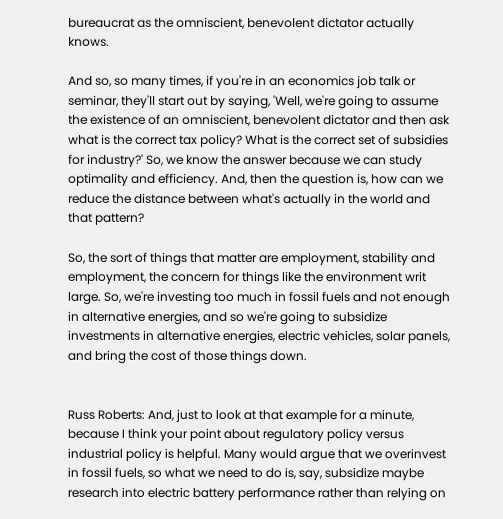bureaucrat as the omniscient, benevolent dictator actually knows.

And so, so many times, if you're in an economics job talk or seminar, they'll start out by saying, 'Well, we're going to assume the existence of an omniscient, benevolent dictator and then ask what is the correct tax policy? What is the correct set of subsidies for industry?' So, we know the answer because we can study optimality and efficiency. And, then the question is, how can we reduce the distance between what's actually in the world and that pattern?

So, the sort of things that matter are employment, stability and employment, the concern for things like the environment writ large. So, we're investing too much in fossil fuels and not enough in alternative energies, and so we're going to subsidize investments in alternative energies, electric vehicles, solar panels, and bring the cost of those things down.


Russ Roberts: And, just to look at that example for a minute, because I think your point about regulatory policy versus industrial policy is helpful. Many would argue that we overinvest in fossil fuels, so what we need to do is, say, subsidize maybe research into electric battery performance rather than relying on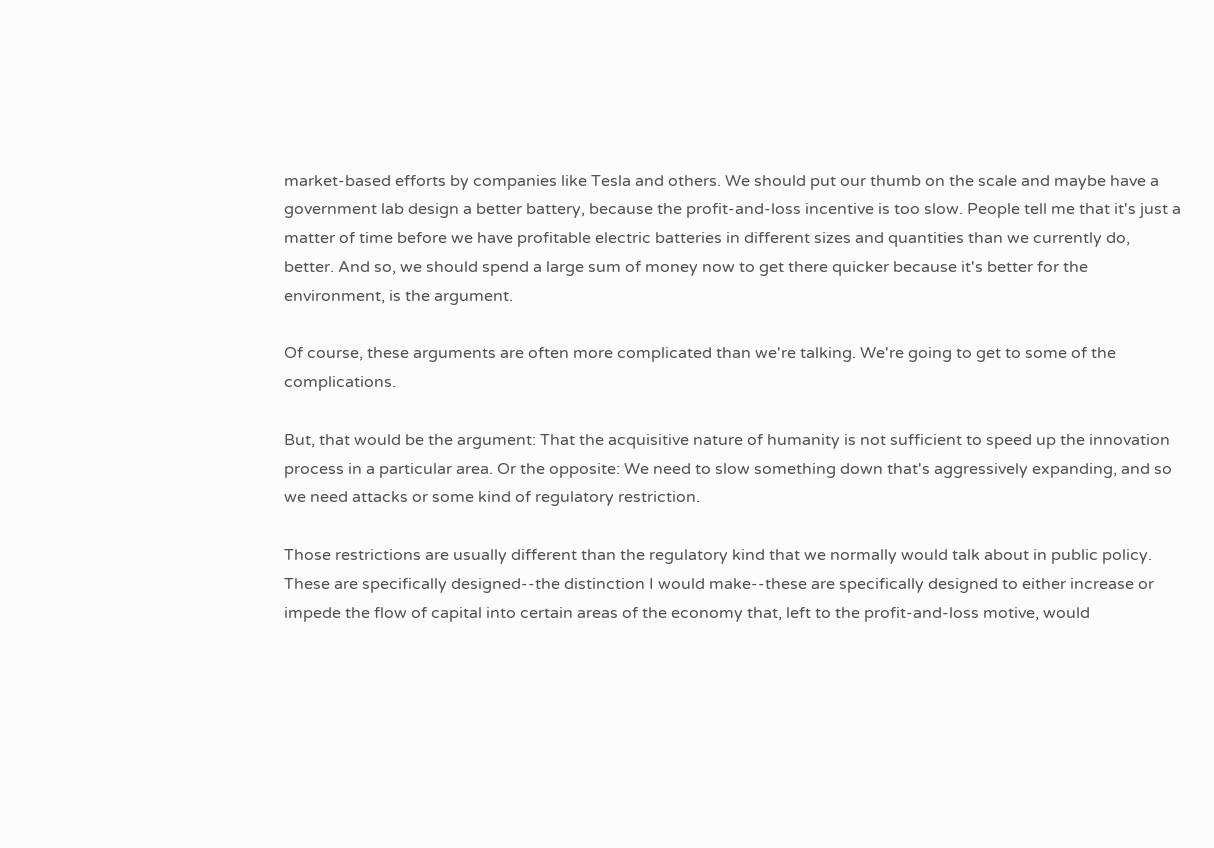market-based efforts by companies like Tesla and others. We should put our thumb on the scale and maybe have a government lab design a better battery, because the profit-and-loss incentive is too slow. People tell me that it's just a matter of time before we have profitable electric batteries in different sizes and quantities than we currently do, better. And so, we should spend a large sum of money now to get there quicker because it's better for the environment, is the argument.

Of course, these arguments are often more complicated than we're talking. We're going to get to some of the complications.

But, that would be the argument: That the acquisitive nature of humanity is not sufficient to speed up the innovation process in a particular area. Or the opposite: We need to slow something down that's aggressively expanding, and so we need attacks or some kind of regulatory restriction.

Those restrictions are usually different than the regulatory kind that we normally would talk about in public policy. These are specifically designed--the distinction I would make--these are specifically designed to either increase or impede the flow of capital into certain areas of the economy that, left to the profit-and-loss motive, would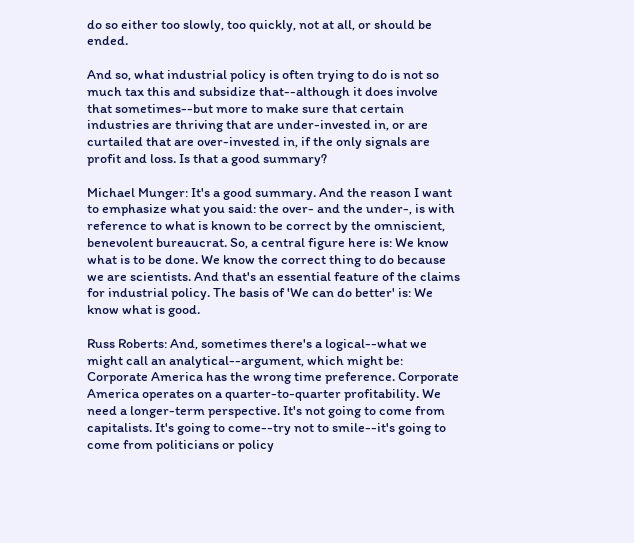do so either too slowly, too quickly, not at all, or should be ended.

And so, what industrial policy is often trying to do is not so much tax this and subsidize that--although it does involve that sometimes--but more to make sure that certain industries are thriving that are under-invested in, or are curtailed that are over-invested in, if the only signals are profit and loss. Is that a good summary?

Michael Munger: It's a good summary. And the reason I want to emphasize what you said: the over- and the under-, is with reference to what is known to be correct by the omniscient, benevolent bureaucrat. So, a central figure here is: We know what is to be done. We know the correct thing to do because we are scientists. And that's an essential feature of the claims for industrial policy. The basis of 'We can do better' is: We know what is good.

Russ Roberts: And, sometimes there's a logical--what we might call an analytical--argument, which might be: Corporate America has the wrong time preference. Corporate America operates on a quarter-to-quarter profitability. We need a longer-term perspective. It's not going to come from capitalists. It's going to come--try not to smile--it's going to come from politicians or policy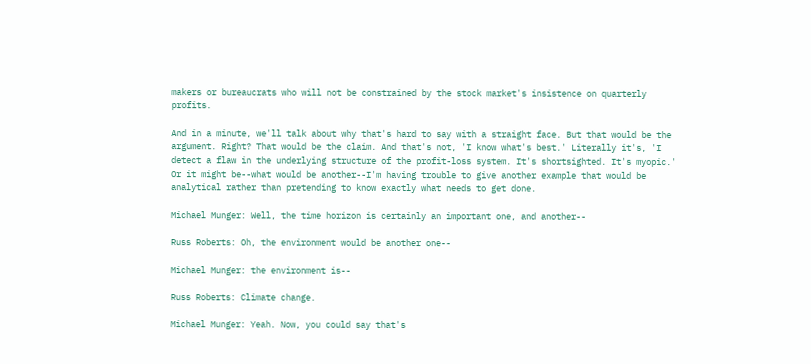makers or bureaucrats who will not be constrained by the stock market's insistence on quarterly profits.

And in a minute, we'll talk about why that's hard to say with a straight face. But that would be the argument. Right? That would be the claim. And that's not, 'I know what's best.' Literally it's, 'I detect a flaw in the underlying structure of the profit-loss system. It's shortsighted. It's myopic.' Or it might be--what would be another--I'm having trouble to give another example that would be analytical rather than pretending to know exactly what needs to get done.

Michael Munger: Well, the time horizon is certainly an important one, and another--

Russ Roberts: Oh, the environment would be another one--

Michael Munger: the environment is--

Russ Roberts: Climate change.

Michael Munger: Yeah. Now, you could say that's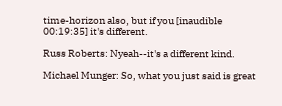time-horizon also, but if you [inaudible 00:19:35] it's different.

Russ Roberts: Nyeah--it's a different kind.

Michael Munger: So, what you just said is great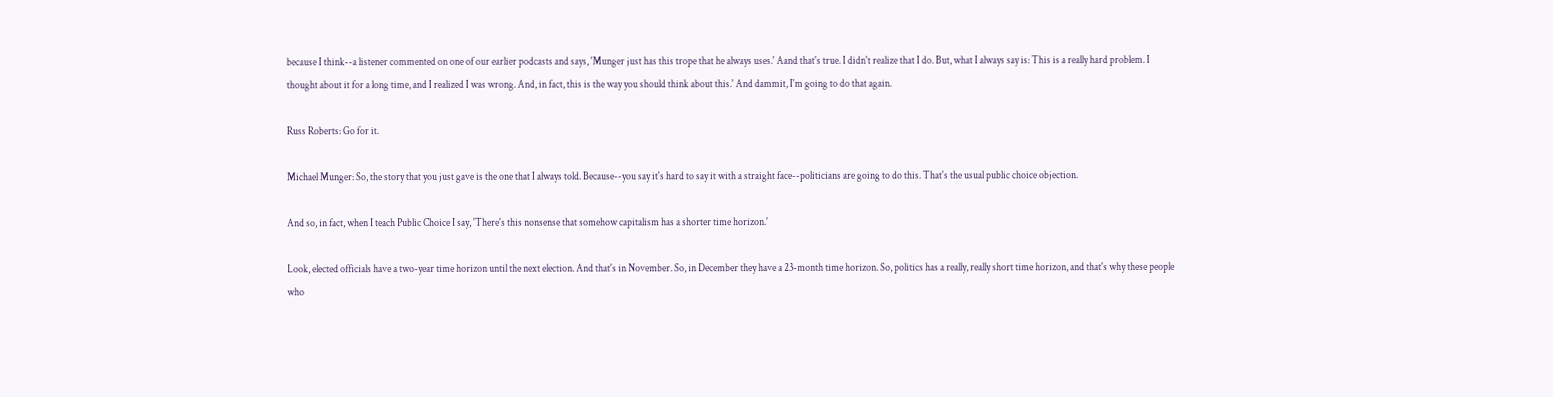because I think--a listener commented on one of our earlier podcasts and says, 'Munger just has this trope that he always uses.' Aand that's true. I didn't realize that I do. But, what I always say is: This is a really hard problem. I thought about it for a long time, and I realized I was wrong. And, in fact, this is the way you should think about this.' And dammit, I'm going to do that again.

Russ Roberts: Go for it.

Michael Munger: So, the story that you just gave is the one that I always told. Because--you say it's hard to say it with a straight face--politicians are going to do this. That's the usual public choice objection.

And so, in fact, when I teach Public Choice I say, 'There's this nonsense that somehow capitalism has a shorter time horizon.'

Look, elected officials have a two-year time horizon until the next election. And that's in November. So, in December they have a 23-month time horizon. So, politics has a really, really short time horizon, and that's why these people who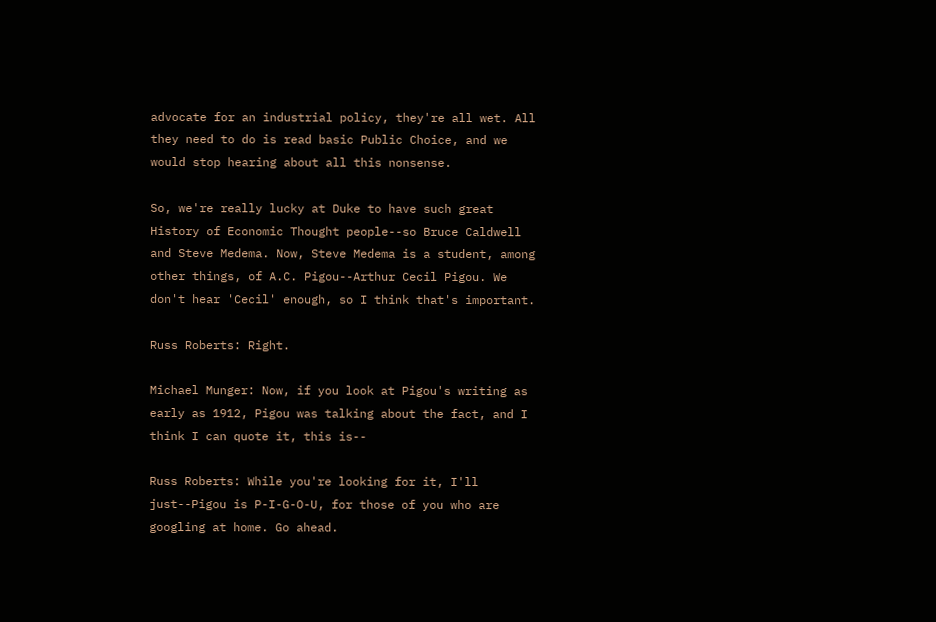advocate for an industrial policy, they're all wet. All they need to do is read basic Public Choice, and we would stop hearing about all this nonsense.

So, we're really lucky at Duke to have such great History of Economic Thought people--so Bruce Caldwell and Steve Medema. Now, Steve Medema is a student, among other things, of A.C. Pigou--Arthur Cecil Pigou. We don't hear 'Cecil' enough, so I think that's important.

Russ Roberts: Right.

Michael Munger: Now, if you look at Pigou's writing as early as 1912, Pigou was talking about the fact, and I think I can quote it, this is--

Russ Roberts: While you're looking for it, I'll just--Pigou is P-I-G-O-U, for those of you who are googling at home. Go ahead.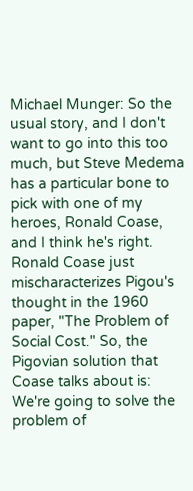Michael Munger: So the usual story, and I don't want to go into this too much, but Steve Medema has a particular bone to pick with one of my heroes, Ronald Coase, and I think he's right. Ronald Coase just mischaracterizes Pigou's thought in the 1960 paper, "The Problem of Social Cost." So, the Pigovian solution that Coase talks about is: We're going to solve the problem of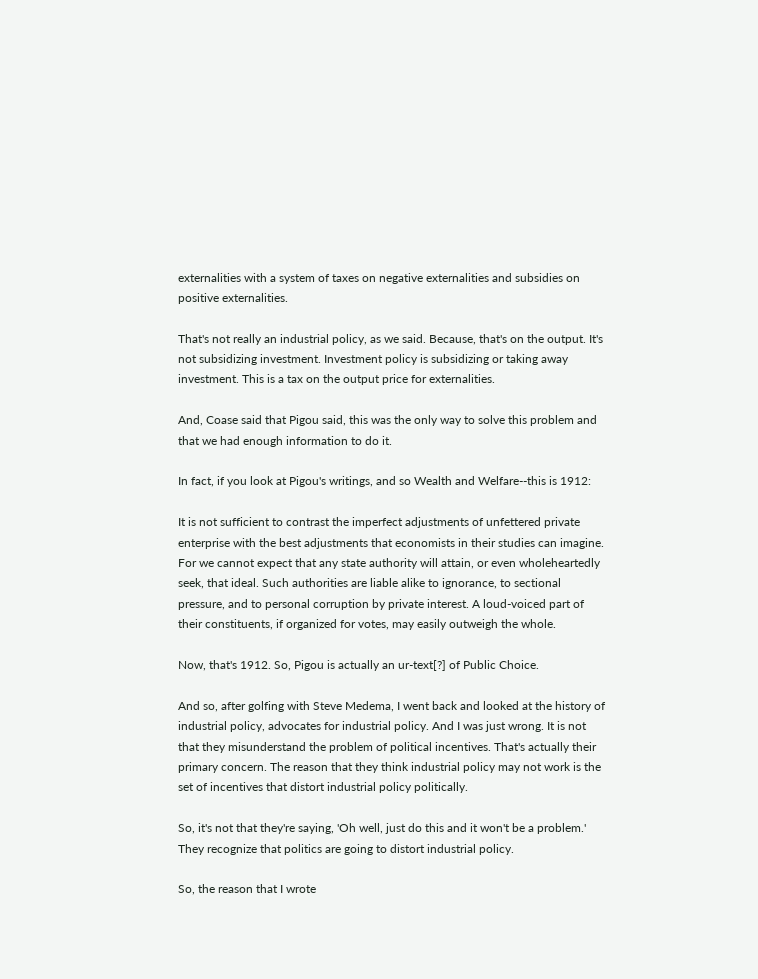externalities with a system of taxes on negative externalities and subsidies on positive externalities.

That's not really an industrial policy, as we said. Because, that's on the output. It's not subsidizing investment. Investment policy is subsidizing or taking away investment. This is a tax on the output price for externalities.

And, Coase said that Pigou said, this was the only way to solve this problem and that we had enough information to do it.

In fact, if you look at Pigou's writings, and so Wealth and Welfare--this is 1912:

It is not sufficient to contrast the imperfect adjustments of unfettered private enterprise with the best adjustments that economists in their studies can imagine. For we cannot expect that any state authority will attain, or even wholeheartedly seek, that ideal. Such authorities are liable alike to ignorance, to sectional pressure, and to personal corruption by private interest. A loud-voiced part of their constituents, if organized for votes, may easily outweigh the whole.

Now, that's 1912. So, Pigou is actually an ur-text[?] of Public Choice.

And so, after golfing with Steve Medema, I went back and looked at the history of industrial policy, advocates for industrial policy. And I was just wrong. It is not that they misunderstand the problem of political incentives. That's actually their primary concern. The reason that they think industrial policy may not work is the set of incentives that distort industrial policy politically.

So, it's not that they're saying, 'Oh well, just do this and it won't be a problem.' They recognize that politics are going to distort industrial policy.

So, the reason that I wrote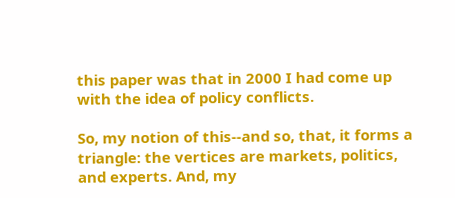this paper was that in 2000 I had come up with the idea of policy conflicts.

So, my notion of this--and so, that, it forms a triangle: the vertices are markets, politics, and experts. And, my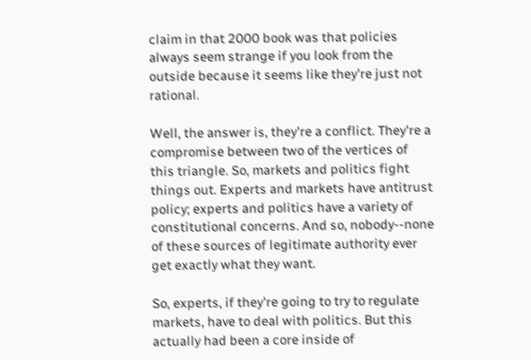claim in that 2000 book was that policies always seem strange if you look from the outside because it seems like they're just not rational.

Well, the answer is, they're a conflict. They're a compromise between two of the vertices of this triangle. So, markets and politics fight things out. Experts and markets have antitrust policy; experts and politics have a variety of constitutional concerns. And so, nobody--none of these sources of legitimate authority ever get exactly what they want.

So, experts, if they're going to try to regulate markets, have to deal with politics. But this actually had been a core inside of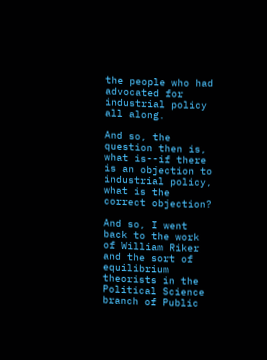the people who had advocated for industrial policy all along.

And so, the question then is, what is--if there is an objection to industrial policy, what is the correct objection?

And so, I went back to the work of William Riker and the sort of equilibrium theorists in the Political Science branch of Public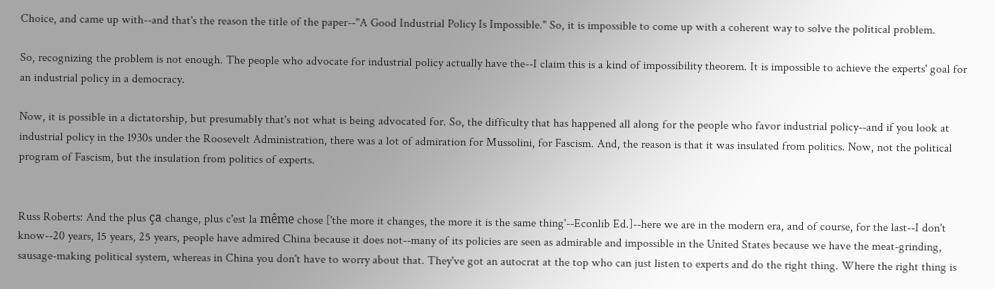Choice, and came up with--and that's the reason the title of the paper--"A Good Industrial Policy Is Impossible." So, it is impossible to come up with a coherent way to solve the political problem.

So, recognizing the problem is not enough. The people who advocate for industrial policy actually have the--I claim this is a kind of impossibility theorem. It is impossible to achieve the experts' goal for an industrial policy in a democracy.

Now, it is possible in a dictatorship, but presumably that's not what is being advocated for. So, the difficulty that has happened all along for the people who favor industrial policy--and if you look at industrial policy in the 1930s under the Roosevelt Administration, there was a lot of admiration for Mussolini, for Fascism. And, the reason is that it was insulated from politics. Now, not the political program of Fascism, but the insulation from politics of experts.


Russ Roberts: And the plus ça change, plus c'est la même chose ['the more it changes, the more it is the same thing'--Econlib Ed.]--here we are in the modern era, and of course, for the last--I don't know--20 years, 15 years, 25 years, people have admired China because it does not--many of its policies are seen as admirable and impossible in the United States because we have the meat-grinding, sausage-making political system, whereas in China you don't have to worry about that. They've got an autocrat at the top who can just listen to experts and do the right thing. Where the right thing is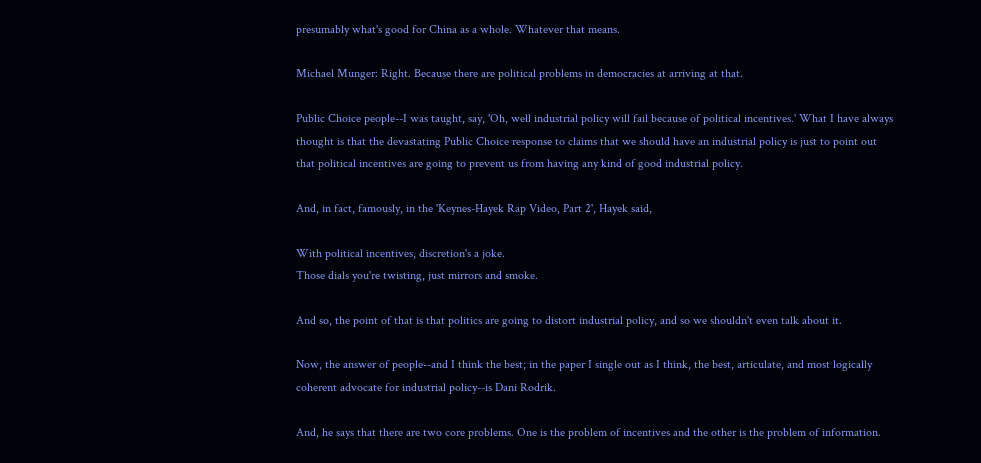presumably what's good for China as a whole. Whatever that means.

Michael Munger: Right. Because there are political problems in democracies at arriving at that.

Public Choice people--I was taught, say, 'Oh, well industrial policy will fail because of political incentives.' What I have always thought is that the devastating Public Choice response to claims that we should have an industrial policy is just to point out that political incentives are going to prevent us from having any kind of good industrial policy.

And, in fact, famously, in the 'Keynes-Hayek Rap Video, Part 2', Hayek said,

With political incentives, discretion's a joke.
Those dials you're twisting, just mirrors and smoke.

And so, the point of that is that politics are going to distort industrial policy, and so we shouldn't even talk about it.

Now, the answer of people--and I think the best; in the paper I single out as I think, the best, articulate, and most logically coherent advocate for industrial policy--is Dani Rodrik.

And, he says that there are two core problems. One is the problem of incentives and the other is the problem of information.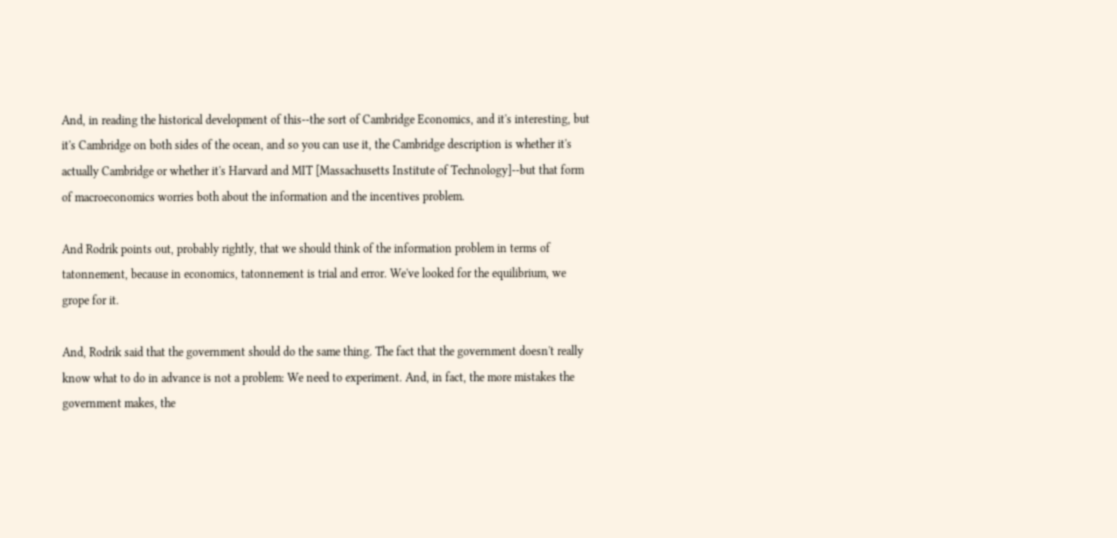And, in reading the historical development of this--the sort of Cambridge Economics, and it's interesting, but it's Cambridge on both sides of the ocean, and so you can use it, the Cambridge description is whether it's actually Cambridge or whether it's Harvard and MIT [Massachusetts Institute of Technology]--but that form of macroeconomics worries both about the information and the incentives problem.

And Rodrik points out, probably rightly, that we should think of the information problem in terms of tatonnement, because in economics, tatonnement is trial and error. We've looked for the equilibrium, we grope for it.

And, Rodrik said that the government should do the same thing. The fact that the government doesn't really know what to do in advance is not a problem: We need to experiment. And, in fact, the more mistakes the government makes, the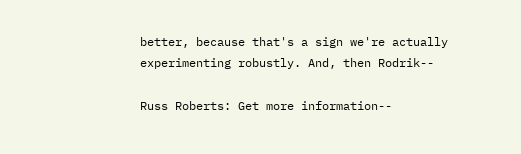better, because that's a sign we're actually experimenting robustly. And, then Rodrik--

Russ Roberts: Get more information--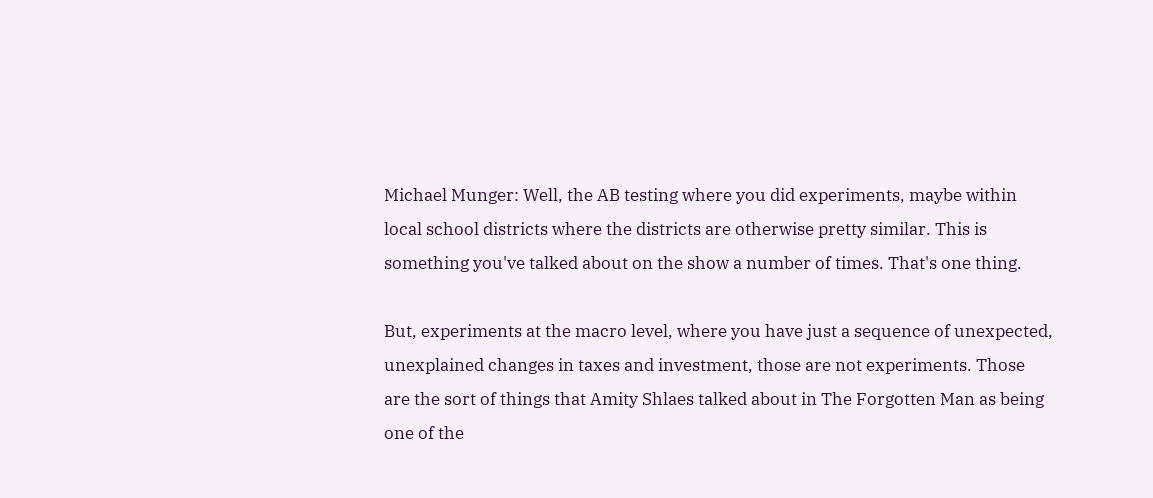Michael Munger: Well, the AB testing where you did experiments, maybe within local school districts where the districts are otherwise pretty similar. This is something you've talked about on the show a number of times. That's one thing.

But, experiments at the macro level, where you have just a sequence of unexpected, unexplained changes in taxes and investment, those are not experiments. Those are the sort of things that Amity Shlaes talked about in The Forgotten Man as being one of the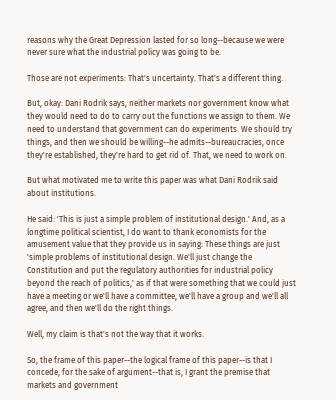reasons why the Great Depression lasted for so long--because we were never sure what the industrial policy was going to be.

Those are not experiments: That's uncertainty. That's a different thing.

But, okay: Dani Rodrik says, neither markets nor government know what they would need to do to carry out the functions we assign to them. We need to understand that government can do experiments. We should try things, and then we should be willing--he admits--bureaucracies, once they're established, they're hard to get rid of. That, we need to work on.

But what motivated me to write this paper was what Dani Rodrik said about institutions.

He said: 'This is just a simple problem of institutional design.' And, as a longtime political scientist, I do want to thank economists for the amusement value that they provide us in saying: These things are just 'simple problems of institutional design. We'll just change the Constitution and put the regulatory authorities for industrial policy beyond the reach of politics,' as if that were something that we could just have a meeting or we'll have a committee, we'll have a group and we'll all agree, and then we'll do the right things.

Well, my claim is that's not the way that it works.

So, the frame of this paper--the logical frame of this paper--is that I concede, for the sake of argument--that is, I grant the premise that markets and government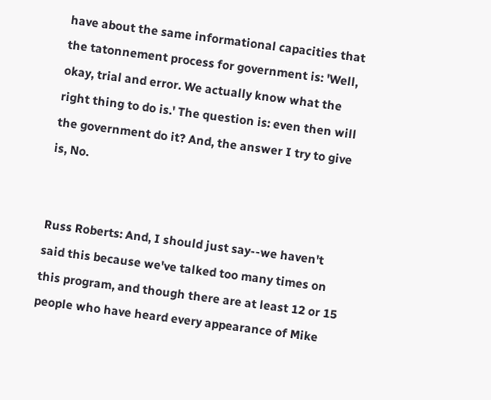have about the same informational capacities that the tatonnement process for government is: 'Well, okay, trial and error. We actually know what the right thing to do is.' The question is: even then will the government do it? And, the answer I try to give is, No.


Russ Roberts: And, I should just say--we haven't said this because we've talked too many times on this program, and though there are at least 12 or 15 people who have heard every appearance of Mike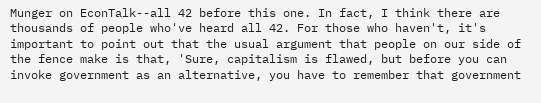Munger on EconTalk--all 42 before this one. In fact, I think there are thousands of people who've heard all 42. For those who haven't, it's important to point out that the usual argument that people on our side of the fence make is that, 'Sure, capitalism is flawed, but before you can invoke government as an alternative, you have to remember that government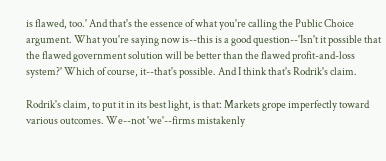is flawed, too.' And that's the essence of what you're calling the Public Choice argument. What you're saying now is--this is a good question--'Isn't it possible that the flawed government solution will be better than the flawed profit-and-loss system?' Which of course, it--that's possible. And I think that's Rodrik's claim.

Rodrik's claim, to put it in its best light, is that: Markets grope imperfectly toward various outcomes. We--not 'we'--firms mistakenly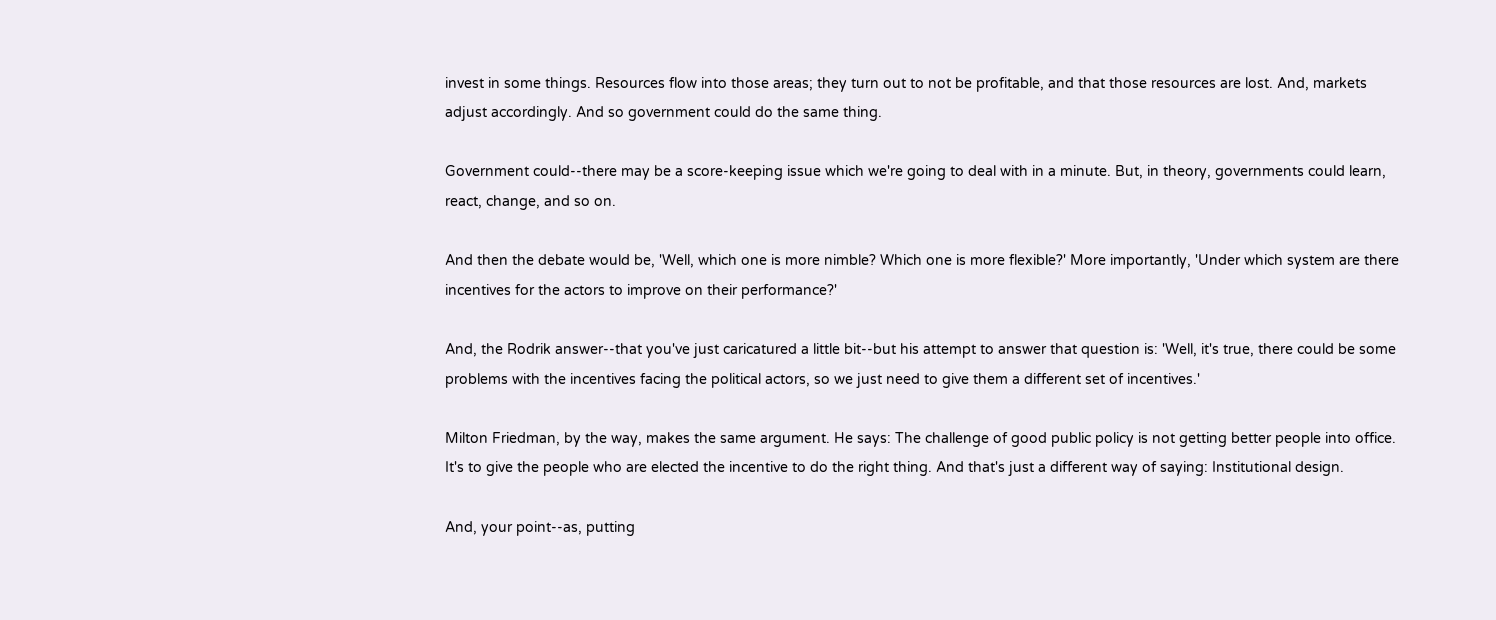invest in some things. Resources flow into those areas; they turn out to not be profitable, and that those resources are lost. And, markets adjust accordingly. And so government could do the same thing.

Government could--there may be a score-keeping issue which we're going to deal with in a minute. But, in theory, governments could learn, react, change, and so on.

And then the debate would be, 'Well, which one is more nimble? Which one is more flexible?' More importantly, 'Under which system are there incentives for the actors to improve on their performance?'

And, the Rodrik answer--that you've just caricatured a little bit--but his attempt to answer that question is: 'Well, it's true, there could be some problems with the incentives facing the political actors, so we just need to give them a different set of incentives.'

Milton Friedman, by the way, makes the same argument. He says: The challenge of good public policy is not getting better people into office. It's to give the people who are elected the incentive to do the right thing. And that's just a different way of saying: Institutional design.

And, your point--as, putting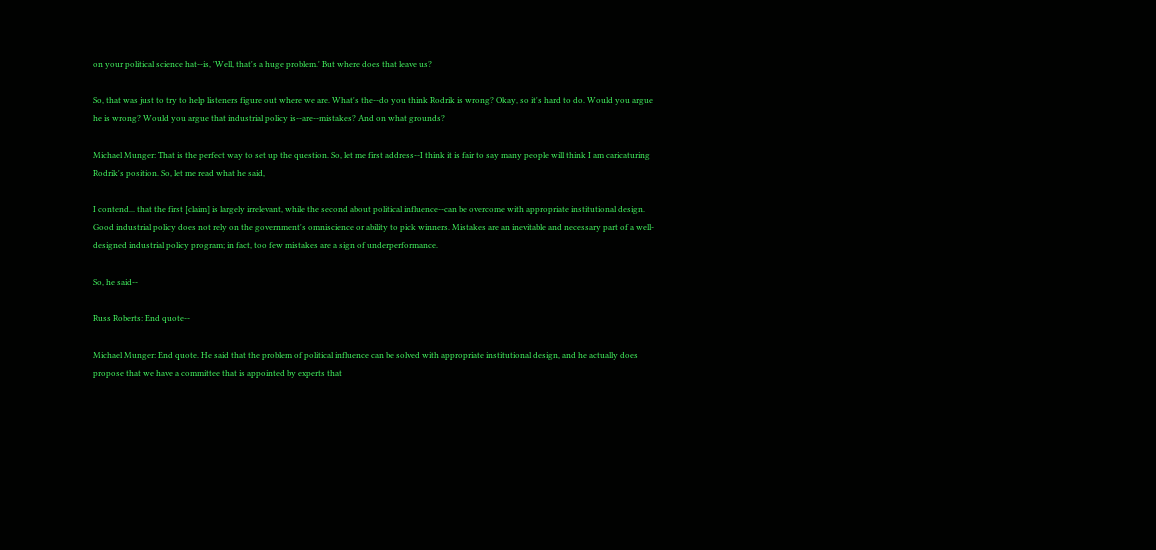on your political science hat--is, 'Well, that's a huge problem.' But where does that leave us?

So, that was just to try to help listeners figure out where we are. What's the--do you think Rodrik is wrong? Okay, so it's hard to do. Would you argue he is wrong? Would you argue that industrial policy is--are--mistakes? And on what grounds?

Michael Munger: That is the perfect way to set up the question. So, let me first address--I think it is fair to say many people will think I am caricaturing Rodrik's position. So, let me read what he said,

I contend... that the first [claim] is largely irrelevant, while the second about political influence--can be overcome with appropriate institutional design. Good industrial policy does not rely on the government's omniscience or ability to pick winners. Mistakes are an inevitable and necessary part of a well-designed industrial policy program; in fact, too few mistakes are a sign of underperformance.

So, he said--

Russ Roberts: End quote--

Michael Munger: End quote. He said that the problem of political influence can be solved with appropriate institutional design, and he actually does propose that we have a committee that is appointed by experts that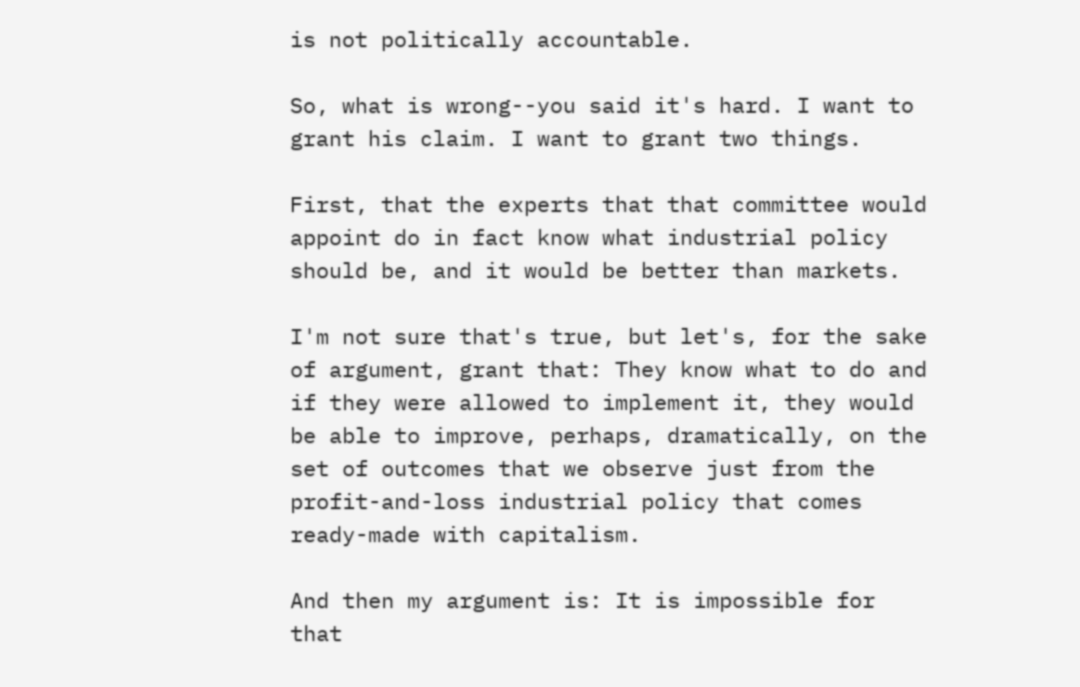is not politically accountable.

So, what is wrong--you said it's hard. I want to grant his claim. I want to grant two things.

First, that the experts that that committee would appoint do in fact know what industrial policy should be, and it would be better than markets.

I'm not sure that's true, but let's, for the sake of argument, grant that: They know what to do and if they were allowed to implement it, they would be able to improve, perhaps, dramatically, on the set of outcomes that we observe just from the profit-and-loss industrial policy that comes ready-made with capitalism.

And then my argument is: It is impossible for that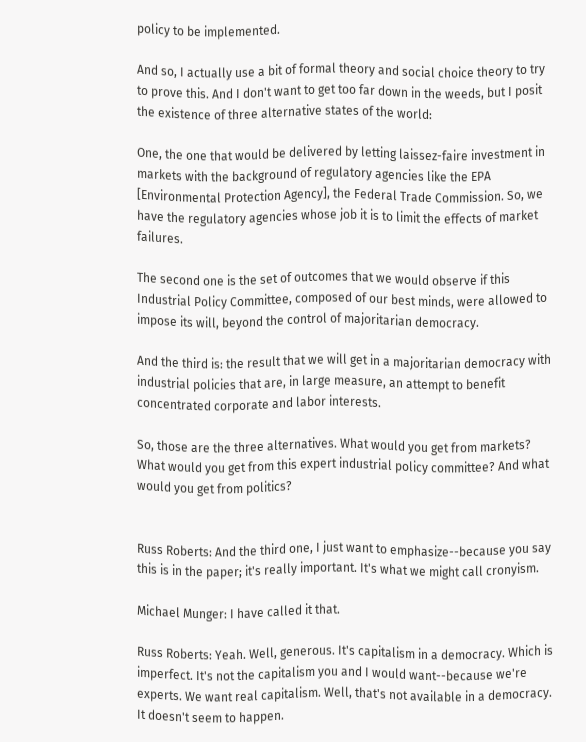policy to be implemented.

And so, I actually use a bit of formal theory and social choice theory to try to prove this. And I don't want to get too far down in the weeds, but I posit the existence of three alternative states of the world:

One, the one that would be delivered by letting laissez-faire investment in markets with the background of regulatory agencies like the EPA [Environmental Protection Agency], the Federal Trade Commission. So, we have the regulatory agencies whose job it is to limit the effects of market failures.

The second one is the set of outcomes that we would observe if this Industrial Policy Committee, composed of our best minds, were allowed to impose its will, beyond the control of majoritarian democracy.

And the third is: the result that we will get in a majoritarian democracy with industrial policies that are, in large measure, an attempt to benefit concentrated corporate and labor interests.

So, those are the three alternatives. What would you get from markets? What would you get from this expert industrial policy committee? And what would you get from politics?


Russ Roberts: And the third one, I just want to emphasize--because you say this is in the paper; it's really important. It's what we might call cronyism.

Michael Munger: I have called it that.

Russ Roberts: Yeah. Well, generous. It's capitalism in a democracy. Which is imperfect. It's not the capitalism you and I would want--because we're experts. We want real capitalism. Well, that's not available in a democracy. It doesn't seem to happen.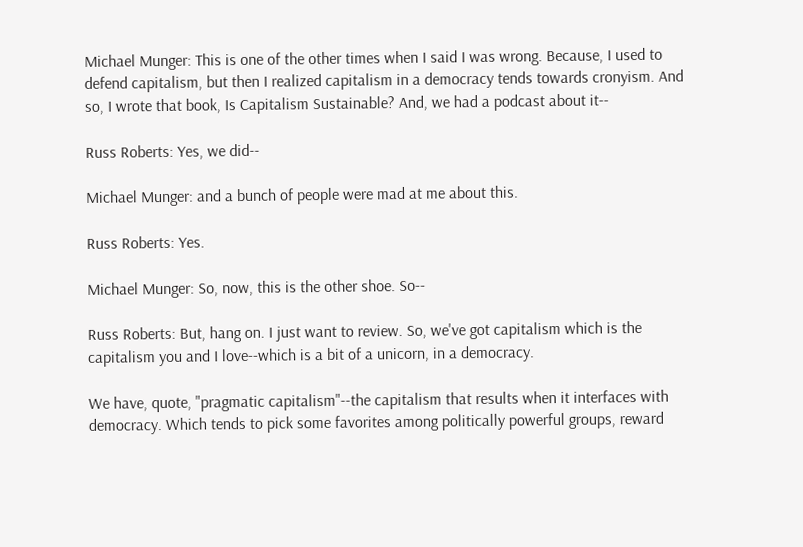Michael Munger: This is one of the other times when I said I was wrong. Because, I used to defend capitalism, but then I realized capitalism in a democracy tends towards cronyism. And so, I wrote that book, Is Capitalism Sustainable? And, we had a podcast about it--

Russ Roberts: Yes, we did--

Michael Munger: and a bunch of people were mad at me about this.

Russ Roberts: Yes.

Michael Munger: So, now, this is the other shoe. So--

Russ Roberts: But, hang on. I just want to review. So, we've got capitalism which is the capitalism you and I love--which is a bit of a unicorn, in a democracy.

We have, quote, "pragmatic capitalism"--the capitalism that results when it interfaces with democracy. Which tends to pick some favorites among politically powerful groups, reward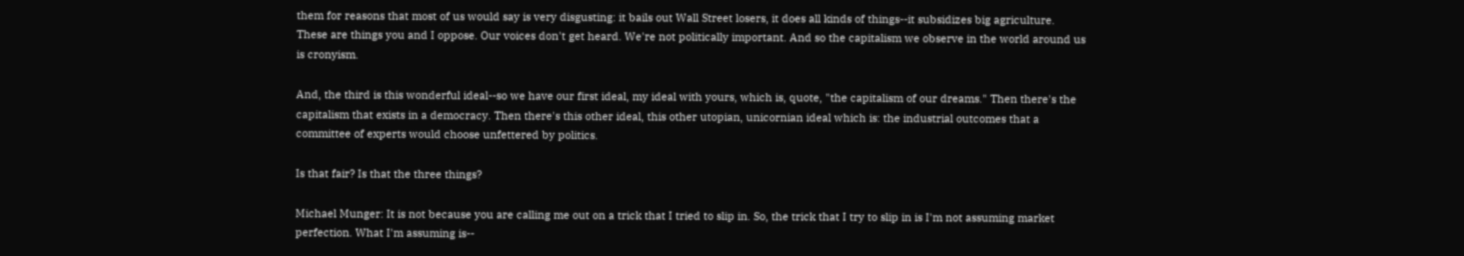them for reasons that most of us would say is very disgusting: it bails out Wall Street losers, it does all kinds of things--it subsidizes big agriculture. These are things you and I oppose. Our voices don't get heard. We're not politically important. And so the capitalism we observe in the world around us is cronyism.

And, the third is this wonderful ideal--so we have our first ideal, my ideal with yours, which is, quote, "the capitalism of our dreams." Then there's the capitalism that exists in a democracy. Then there's this other ideal, this other utopian, unicornian ideal which is: the industrial outcomes that a committee of experts would choose unfettered by politics.

Is that fair? Is that the three things?

Michael Munger: It is not because you are calling me out on a trick that I tried to slip in. So, the trick that I try to slip in is I'm not assuming market perfection. What I'm assuming is--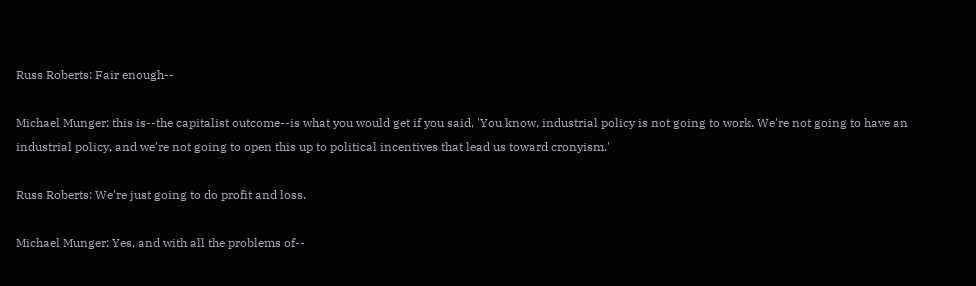Russ Roberts: Fair enough--

Michael Munger: this is--the capitalist outcome--is what you would get if you said, 'You know, industrial policy is not going to work. We're not going to have an industrial policy, and we're not going to open this up to political incentives that lead us toward cronyism.'

Russ Roberts: We're just going to do profit and loss.

Michael Munger: Yes, and with all the problems of--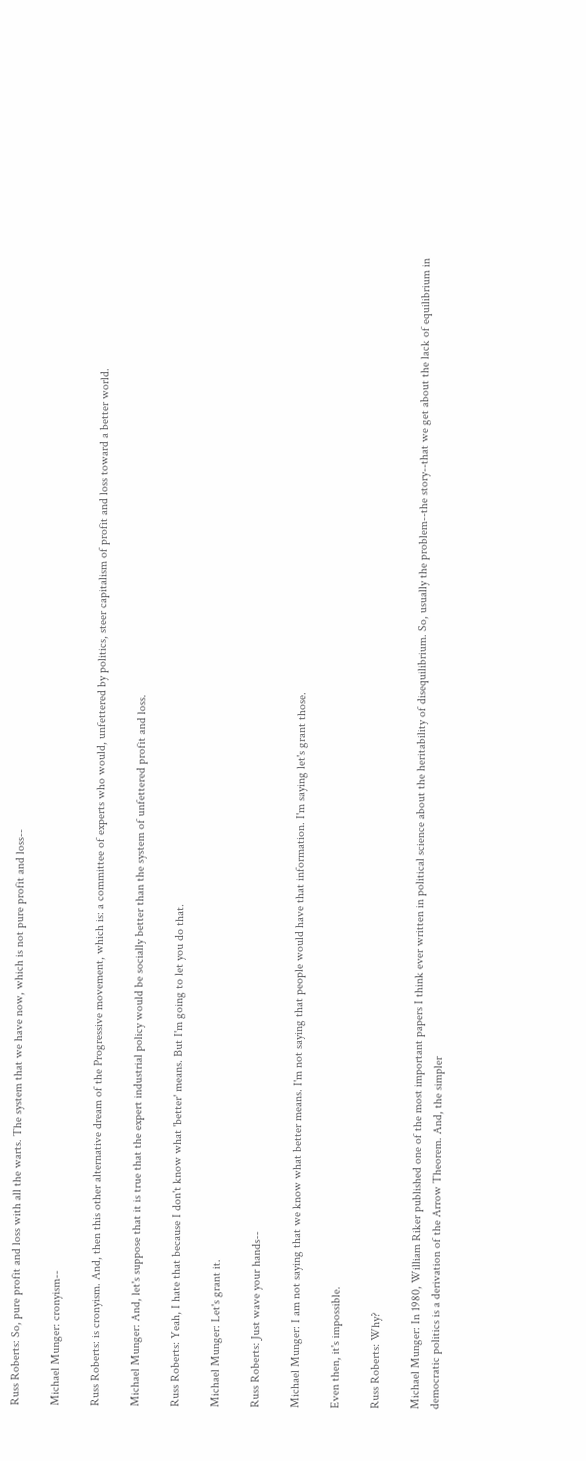Russ Roberts: So, pure profit and loss with all the warts. The system that we have now, which is not pure profit and loss--

Michael Munger: cronyism--

Russ Roberts: is cronyism. And, then this other alternative dream of the Progressive movement, which is: a committee of experts who would, unfettered by politics, steer capitalism of profit and loss toward a better world.

Michael Munger: And, let's suppose that it is true that the expert industrial policy would be socially better than the system of unfettered profit and loss.

Russ Roberts: Yeah, I hate that because I don't know what 'better' means. But I'm going to let you do that.

Michael Munger: Let's grant it.

Russ Roberts: Just wave your hands--

Michael Munger: I am not saying that we know what better means. I'm not saying that people would have that information. I'm saying let's grant those.

Even then, it's impossible.

Russ Roberts: Why?

Michael Munger: In 1980, William Riker published one of the most important papers I think ever written in political science about the heritability of disequilibrium. So, usually the problem--the story--that we get about the lack of equilibrium in democratic politics is a derivation of the Arrow Theorem. And, the simpler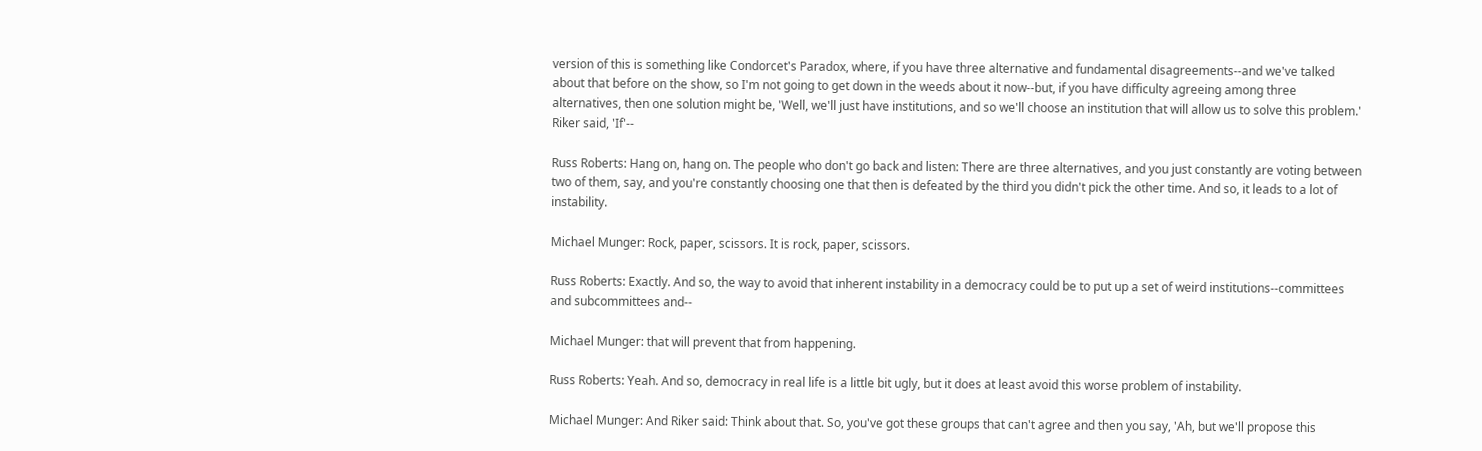version of this is something like Condorcet's Paradox, where, if you have three alternative and fundamental disagreements--and we've talked about that before on the show, so I'm not going to get down in the weeds about it now--but, if you have difficulty agreeing among three alternatives, then one solution might be, 'Well, we'll just have institutions, and so we'll choose an institution that will allow us to solve this problem.' Riker said, 'If'--

Russ Roberts: Hang on, hang on. The people who don't go back and listen: There are three alternatives, and you just constantly are voting between two of them, say, and you're constantly choosing one that then is defeated by the third you didn't pick the other time. And so, it leads to a lot of instability.

Michael Munger: Rock, paper, scissors. It is rock, paper, scissors.

Russ Roberts: Exactly. And so, the way to avoid that inherent instability in a democracy could be to put up a set of weird institutions--committees and subcommittees and--

Michael Munger: that will prevent that from happening.

Russ Roberts: Yeah. And so, democracy in real life is a little bit ugly, but it does at least avoid this worse problem of instability.

Michael Munger: And Riker said: Think about that. So, you've got these groups that can't agree and then you say, 'Ah, but we'll propose this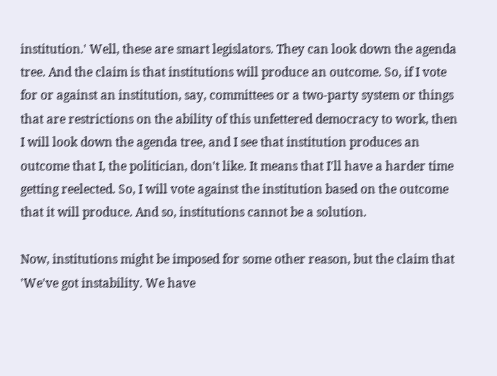institution.' Well, these are smart legislators. They can look down the agenda tree. And the claim is that institutions will produce an outcome. So, if I vote for or against an institution, say, committees or a two-party system or things that are restrictions on the ability of this unfettered democracy to work, then I will look down the agenda tree, and I see that institution produces an outcome that I, the politician, don't like. It means that I'll have a harder time getting reelected. So, I will vote against the institution based on the outcome that it will produce. And so, institutions cannot be a solution.

Now, institutions might be imposed for some other reason, but the claim that 'We've got instability. We have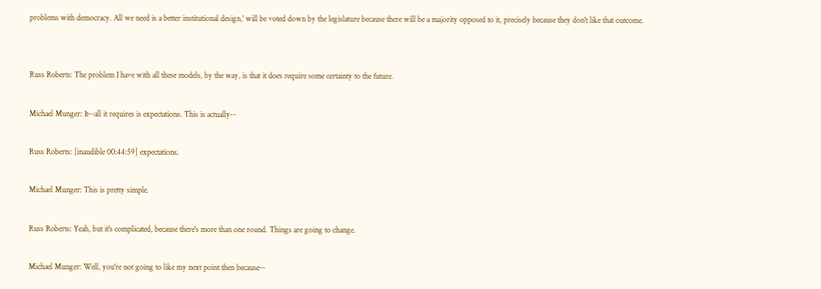problems with democracy. All we need is a better institutional design,' will be voted down by the legislature because there will be a majority opposed to it, precisely because they don't like that outcome.


Russ Roberts: The problem I have with all these models, by the way, is that it does require some certainty to the future.

Michael Munger: It--all it requires is expectations. This is actually--

Russ Roberts: [inaudible 00:44:59] expectations.

Michael Munger: This is pretty simple.

Russ Roberts: Yeah, but it's complicated, because there's more than one round. Things are going to change.

Michael Munger: Well, you're not going to like my next point then because--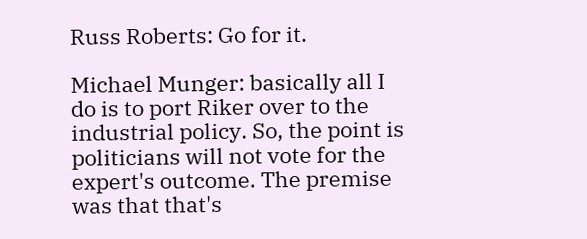Russ Roberts: Go for it.

Michael Munger: basically all I do is to port Riker over to the industrial policy. So, the point is politicians will not vote for the expert's outcome. The premise was that that's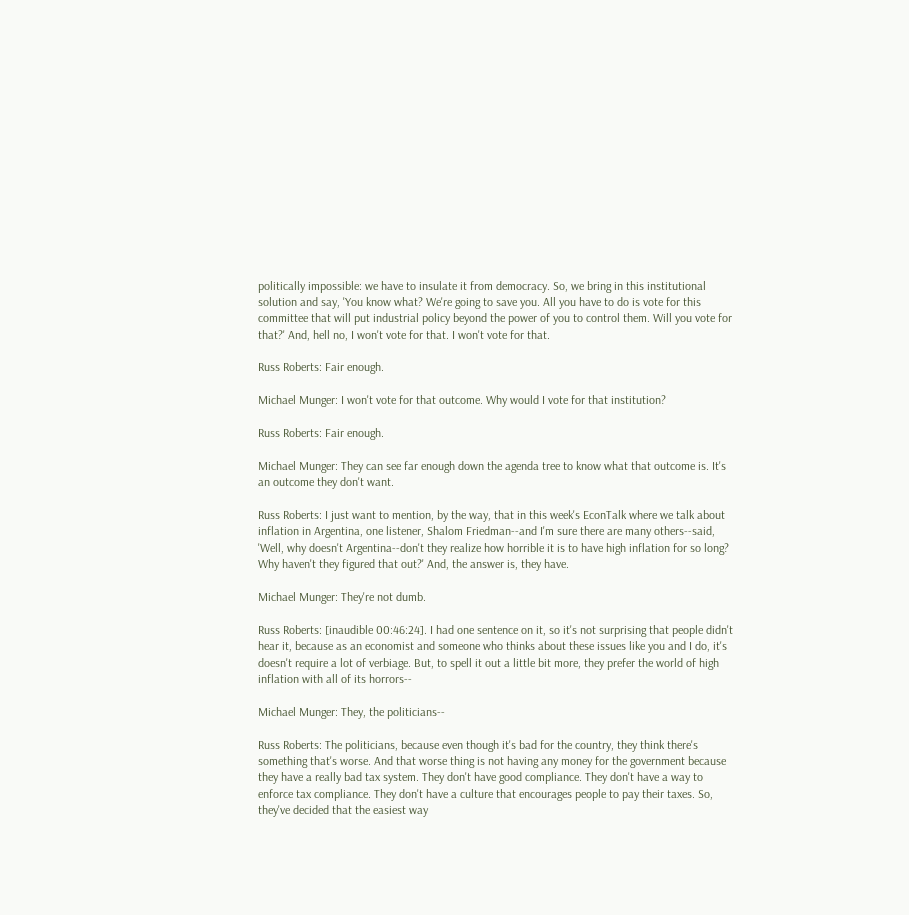politically impossible: we have to insulate it from democracy. So, we bring in this institutional solution and say, 'You know what? We're going to save you. All you have to do is vote for this committee that will put industrial policy beyond the power of you to control them. Will you vote for that?' And, hell no, I won't vote for that. I won't vote for that.

Russ Roberts: Fair enough.

Michael Munger: I won't vote for that outcome. Why would I vote for that institution?

Russ Roberts: Fair enough.

Michael Munger: They can see far enough down the agenda tree to know what that outcome is. It's an outcome they don't want.

Russ Roberts: I just want to mention, by the way, that in this week's EconTalk where we talk about inflation in Argentina, one listener, Shalom Friedman--and I'm sure there are many others--said, 'Well, why doesn't Argentina--don't they realize how horrible it is to have high inflation for so long? Why haven't they figured that out?' And, the answer is, they have.

Michael Munger: They're not dumb.

Russ Roberts: [inaudible 00:46:24]. I had one sentence on it, so it's not surprising that people didn't hear it, because as an economist and someone who thinks about these issues like you and I do, it's doesn't require a lot of verbiage. But, to spell it out a little bit more, they prefer the world of high inflation with all of its horrors--

Michael Munger: They, the politicians--

Russ Roberts: The politicians, because even though it's bad for the country, they think there's something that's worse. And that worse thing is not having any money for the government because they have a really bad tax system. They don't have good compliance. They don't have a way to enforce tax compliance. They don't have a culture that encourages people to pay their taxes. So, they've decided that the easiest way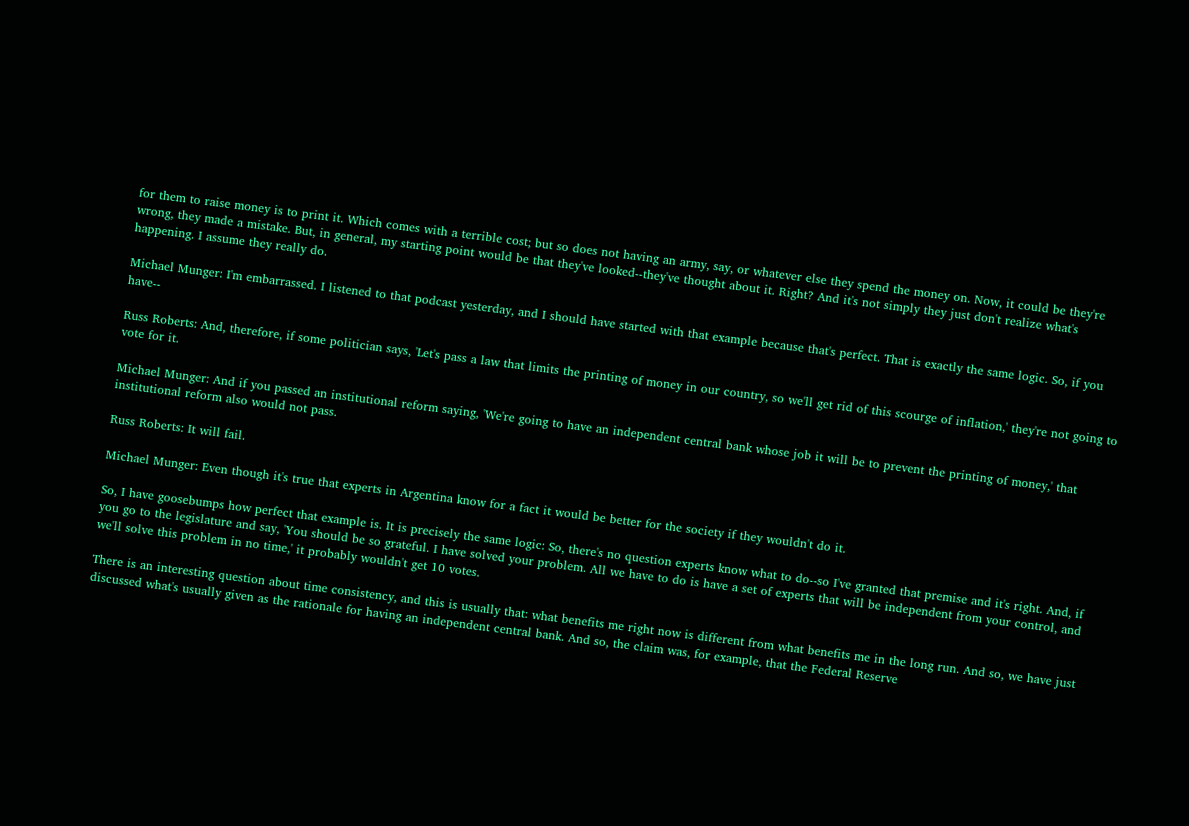for them to raise money is to print it. Which comes with a terrible cost; but so does not having an army, say, or whatever else they spend the money on. Now, it could be they're wrong, they made a mistake. But, in general, my starting point would be that they've looked--they've thought about it. Right? And it's not simply they just don't realize what's happening. I assume they really do.

Michael Munger: I'm embarrassed. I listened to that podcast yesterday, and I should have started with that example because that's perfect. That is exactly the same logic. So, if you have--

Russ Roberts: And, therefore, if some politician says, 'Let's pass a law that limits the printing of money in our country, so we'll get rid of this scourge of inflation,' they're not going to vote for it.

Michael Munger: And if you passed an institutional reform saying, 'We're going to have an independent central bank whose job it will be to prevent the printing of money,' that institutional reform also would not pass.

Russ Roberts: It will fail.

Michael Munger: Even though it's true that experts in Argentina know for a fact it would be better for the society if they wouldn't do it.

So, I have goosebumps how perfect that example is. It is precisely the same logic: So, there's no question experts know what to do--so I've granted that premise and it's right. And, if you go to the legislature and say, 'You should be so grateful. I have solved your problem. All we have to do is have a set of experts that will be independent from your control, and we'll solve this problem in no time,' it probably wouldn't get 10 votes.

There is an interesting question about time consistency, and this is usually that: what benefits me right now is different from what benefits me in the long run. And so, we have just discussed what's usually given as the rationale for having an independent central bank. And so, the claim was, for example, that the Federal Reserve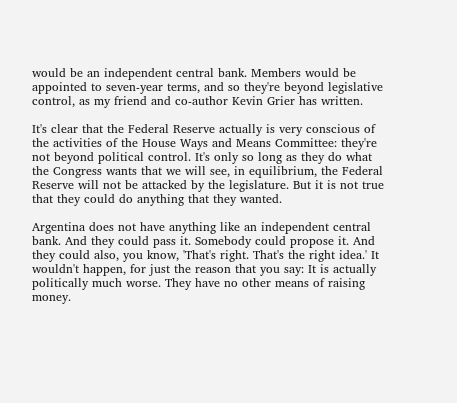would be an independent central bank. Members would be appointed to seven-year terms, and so they're beyond legislative control, as my friend and co-author Kevin Grier has written.

It's clear that the Federal Reserve actually is very conscious of the activities of the House Ways and Means Committee: they're not beyond political control. It's only so long as they do what the Congress wants that we will see, in equilibrium, the Federal Reserve will not be attacked by the legislature. But it is not true that they could do anything that they wanted.

Argentina does not have anything like an independent central bank. And they could pass it. Somebody could propose it. And they could also, you know, 'That's right. That's the right idea.' It wouldn't happen, for just the reason that you say: It is actually politically much worse. They have no other means of raising money.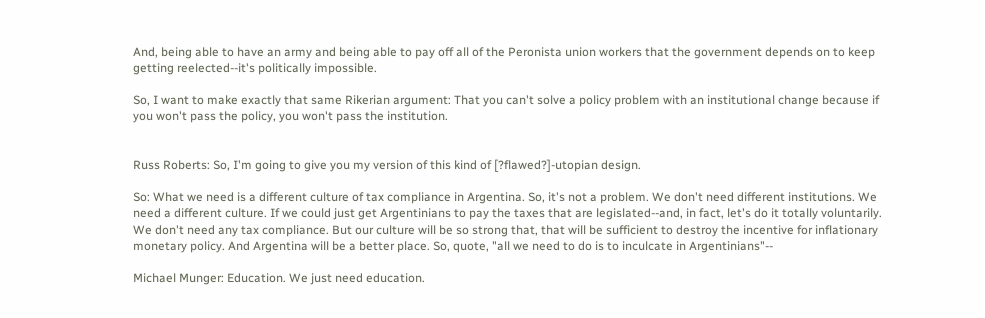And, being able to have an army and being able to pay off all of the Peronista union workers that the government depends on to keep getting reelected--it's politically impossible.

So, I want to make exactly that same Rikerian argument: That you can't solve a policy problem with an institutional change because if you won't pass the policy, you won't pass the institution.


Russ Roberts: So, I'm going to give you my version of this kind of [?flawed?]-utopian design.

So: What we need is a different culture of tax compliance in Argentina. So, it's not a problem. We don't need different institutions. We need a different culture. If we could just get Argentinians to pay the taxes that are legislated--and, in fact, let's do it totally voluntarily. We don't need any tax compliance. But our culture will be so strong that, that will be sufficient to destroy the incentive for inflationary monetary policy. And Argentina will be a better place. So, quote, "all we need to do is to inculcate in Argentinians"--

Michael Munger: Education. We just need education.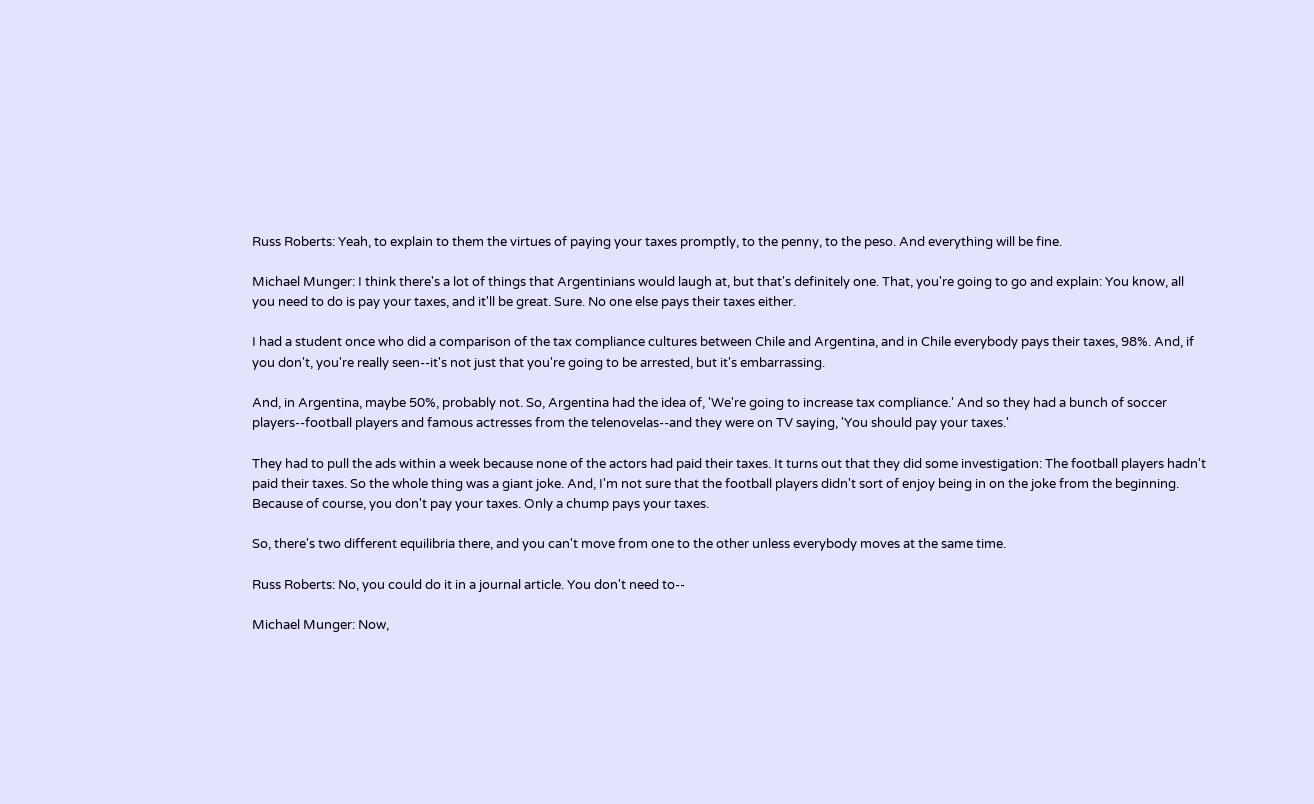Russ Roberts: Yeah, to explain to them the virtues of paying your taxes promptly, to the penny, to the peso. And everything will be fine.

Michael Munger: I think there's a lot of things that Argentinians would laugh at, but that's definitely one. That, you're going to go and explain: You know, all you need to do is pay your taxes, and it'll be great. Sure. No one else pays their taxes either.

I had a student once who did a comparison of the tax compliance cultures between Chile and Argentina, and in Chile everybody pays their taxes, 98%. And, if you don't, you're really seen--it's not just that you're going to be arrested, but it's embarrassing.

And, in Argentina, maybe 50%, probably not. So, Argentina had the idea of, 'We're going to increase tax compliance.' And so they had a bunch of soccer players--football players and famous actresses from the telenovelas--and they were on TV saying, 'You should pay your taxes.'

They had to pull the ads within a week because none of the actors had paid their taxes. It turns out that they did some investigation: The football players hadn't paid their taxes. So the whole thing was a giant joke. And, I'm not sure that the football players didn't sort of enjoy being in on the joke from the beginning. Because of course, you don't pay your taxes. Only a chump pays your taxes.

So, there's two different equilibria there, and you can't move from one to the other unless everybody moves at the same time.

Russ Roberts: No, you could do it in a journal article. You don't need to--

Michael Munger: Now,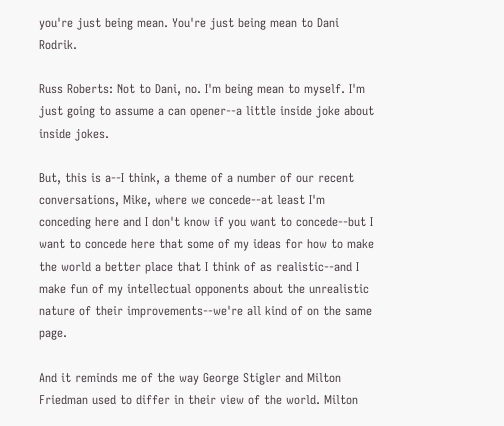you're just being mean. You're just being mean to Dani Rodrik.

Russ Roberts: Not to Dani, no. I'm being mean to myself. I'm just going to assume a can opener--a little inside joke about inside jokes.

But, this is a--I think, a theme of a number of our recent conversations, Mike, where we concede--at least I'm conceding here and I don't know if you want to concede--but I want to concede here that some of my ideas for how to make the world a better place that I think of as realistic--and I make fun of my intellectual opponents about the unrealistic nature of their improvements--we're all kind of on the same page.

And it reminds me of the way George Stigler and Milton Friedman used to differ in their view of the world. Milton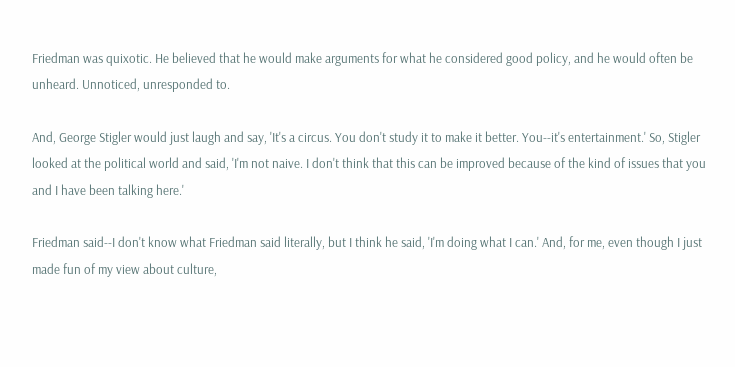Friedman was quixotic. He believed that he would make arguments for what he considered good policy, and he would often be unheard. Unnoticed, unresponded to.

And, George Stigler would just laugh and say, 'It's a circus. You don't study it to make it better. You--it's entertainment.' So, Stigler looked at the political world and said, 'I'm not naive. I don't think that this can be improved because of the kind of issues that you and I have been talking here.'

Friedman said--I don't know what Friedman said literally, but I think he said, 'I'm doing what I can.' And, for me, even though I just made fun of my view about culture,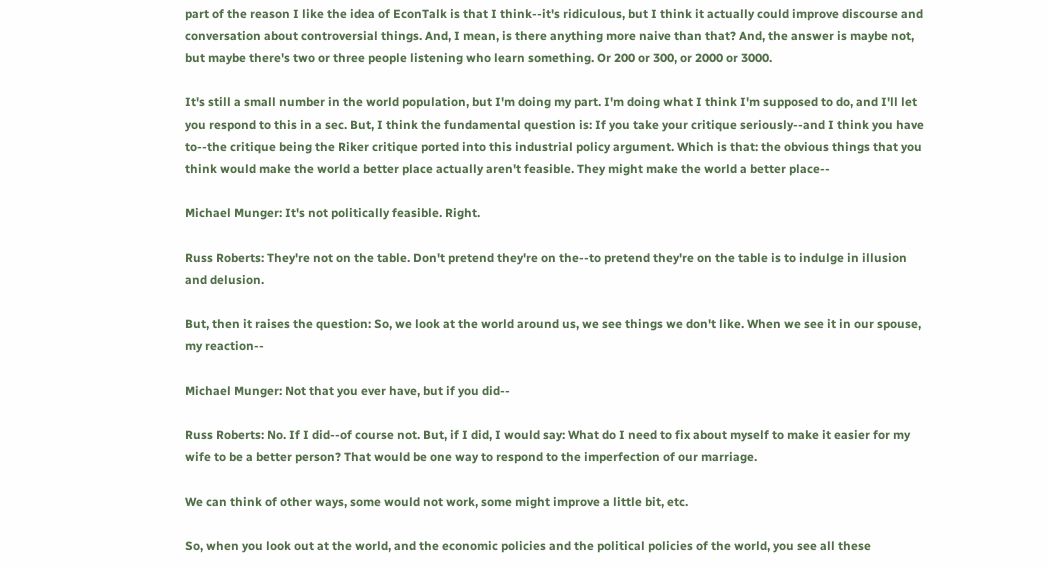part of the reason I like the idea of EconTalk is that I think--it's ridiculous, but I think it actually could improve discourse and conversation about controversial things. And, I mean, is there anything more naive than that? And, the answer is maybe not, but maybe there's two or three people listening who learn something. Or 200 or 300, or 2000 or 3000.

It's still a small number in the world population, but I'm doing my part. I'm doing what I think I'm supposed to do, and I'll let you respond to this in a sec. But, I think the fundamental question is: If you take your critique seriously--and I think you have to--the critique being the Riker critique ported into this industrial policy argument. Which is that: the obvious things that you think would make the world a better place actually aren't feasible. They might make the world a better place--

Michael Munger: It's not politically feasible. Right.

Russ Roberts: They're not on the table. Don't pretend they're on the--to pretend they're on the table is to indulge in illusion and delusion.

But, then it raises the question: So, we look at the world around us, we see things we don't like. When we see it in our spouse, my reaction--

Michael Munger: Not that you ever have, but if you did--

Russ Roberts: No. If I did--of course not. But, if I did, I would say: What do I need to fix about myself to make it easier for my wife to be a better person? That would be one way to respond to the imperfection of our marriage.

We can think of other ways, some would not work, some might improve a little bit, etc.

So, when you look out at the world, and the economic policies and the political policies of the world, you see all these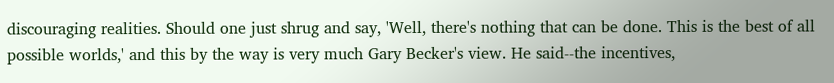discouraging realities. Should one just shrug and say, 'Well, there's nothing that can be done. This is the best of all possible worlds,' and this by the way is very much Gary Becker's view. He said--the incentives,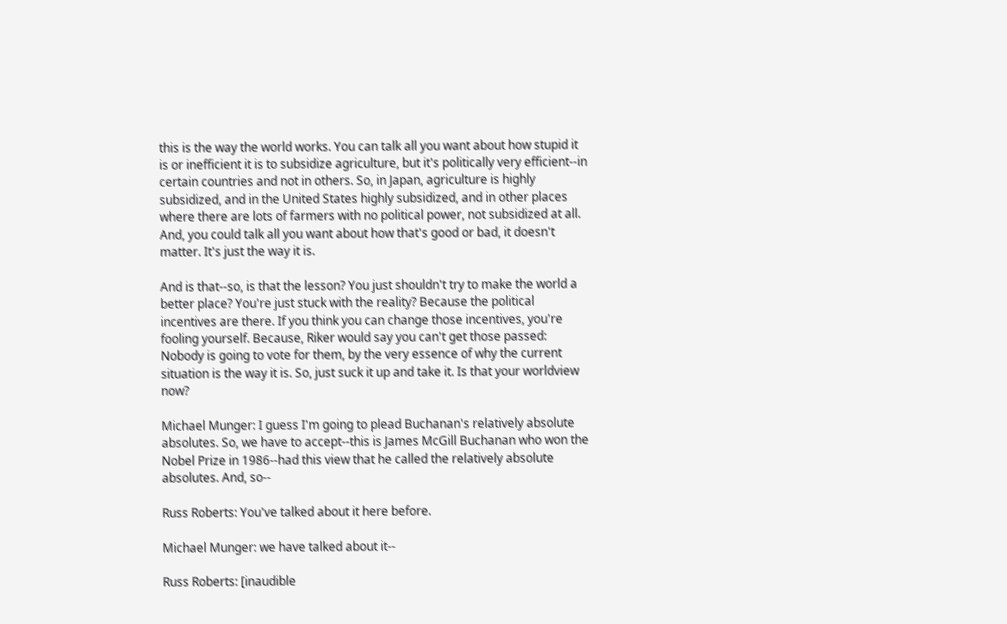this is the way the world works. You can talk all you want about how stupid it is or inefficient it is to subsidize agriculture, but it's politically very efficient--in certain countries and not in others. So, in Japan, agriculture is highly subsidized, and in the United States highly subsidized, and in other places where there are lots of farmers with no political power, not subsidized at all. And, you could talk all you want about how that's good or bad, it doesn't matter. It's just the way it is.

And is that--so, is that the lesson? You just shouldn't try to make the world a better place? You're just stuck with the reality? Because the political incentives are there. If you think you can change those incentives, you're fooling yourself. Because, Riker would say you can't get those passed: Nobody is going to vote for them, by the very essence of why the current situation is the way it is. So, just suck it up and take it. Is that your worldview now?

Michael Munger: I guess I'm going to plead Buchanan's relatively absolute absolutes. So, we have to accept--this is James McGill Buchanan who won the Nobel Prize in 1986--had this view that he called the relatively absolute absolutes. And, so--

Russ Roberts: You've talked about it here before.

Michael Munger: we have talked about it--

Russ Roberts: [inaudible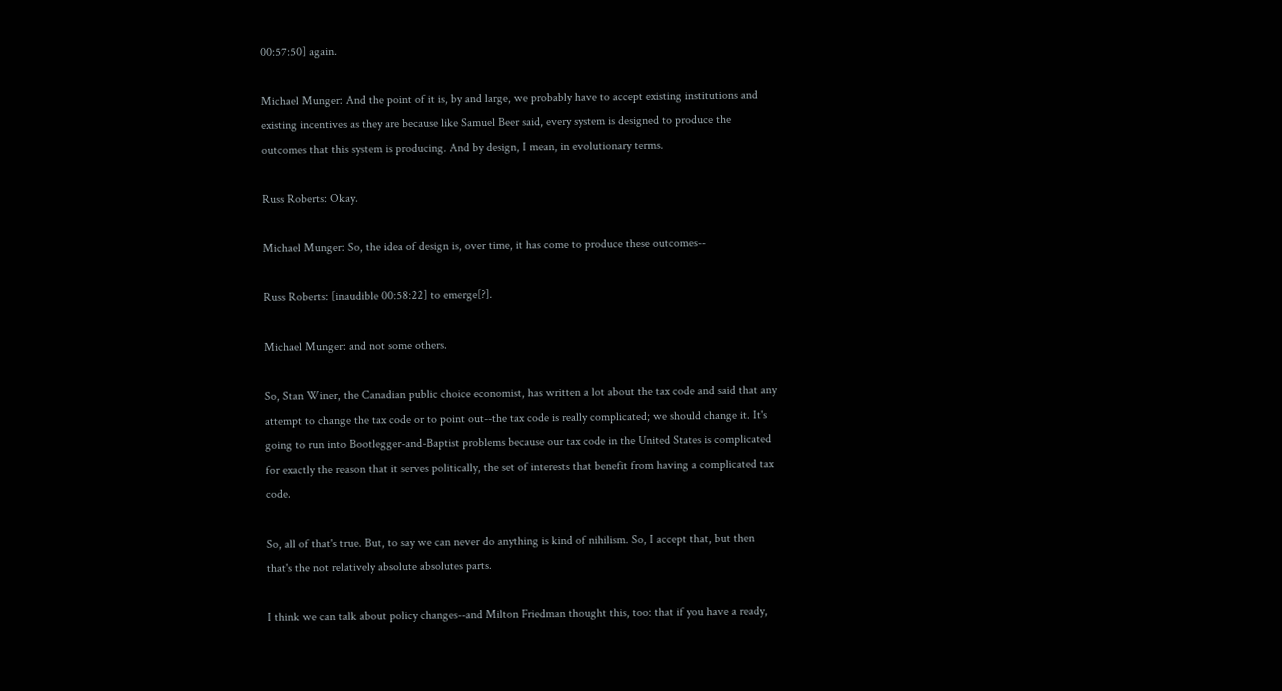00:57:50] again.

Michael Munger: And the point of it is, by and large, we probably have to accept existing institutions and existing incentives as they are because like Samuel Beer said, every system is designed to produce the outcomes that this system is producing. And by design, I mean, in evolutionary terms.

Russ Roberts: Okay.

Michael Munger: So, the idea of design is, over time, it has come to produce these outcomes--

Russ Roberts: [inaudible 00:58:22] to emerge[?].

Michael Munger: and not some others.

So, Stan Winer, the Canadian public choice economist, has written a lot about the tax code and said that any attempt to change the tax code or to point out--the tax code is really complicated; we should change it. It's going to run into Bootlegger-and-Baptist problems because our tax code in the United States is complicated for exactly the reason that it serves politically, the set of interests that benefit from having a complicated tax code.

So, all of that's true. But, to say we can never do anything is kind of nihilism. So, I accept that, but then that's the not relatively absolute absolutes parts.

I think we can talk about policy changes--and Milton Friedman thought this, too: that if you have a ready,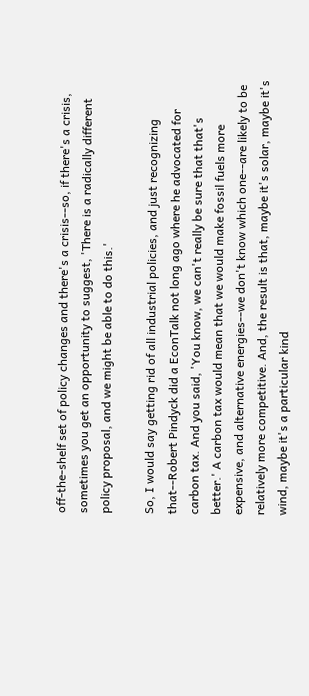off-the-shelf set of policy changes and there's a crisis--so, if there's a crisis, sometimes you get an opportunity to suggest, 'There is a radically different policy proposal, and we might be able to do this.'

So, I would say getting rid of all industrial policies, and just recognizing that--Robert Pindyck did a EconTalk not long ago where he advocated for carbon tax. And you said, 'You know, we can't really be sure that that's better.' A carbon tax would mean that we would make fossil fuels more expensive, and alternative energies--we don't know which one--are likely to be relatively more competitive. And, the result is that, maybe it's solar, maybe it's wind, maybe it's a particular kind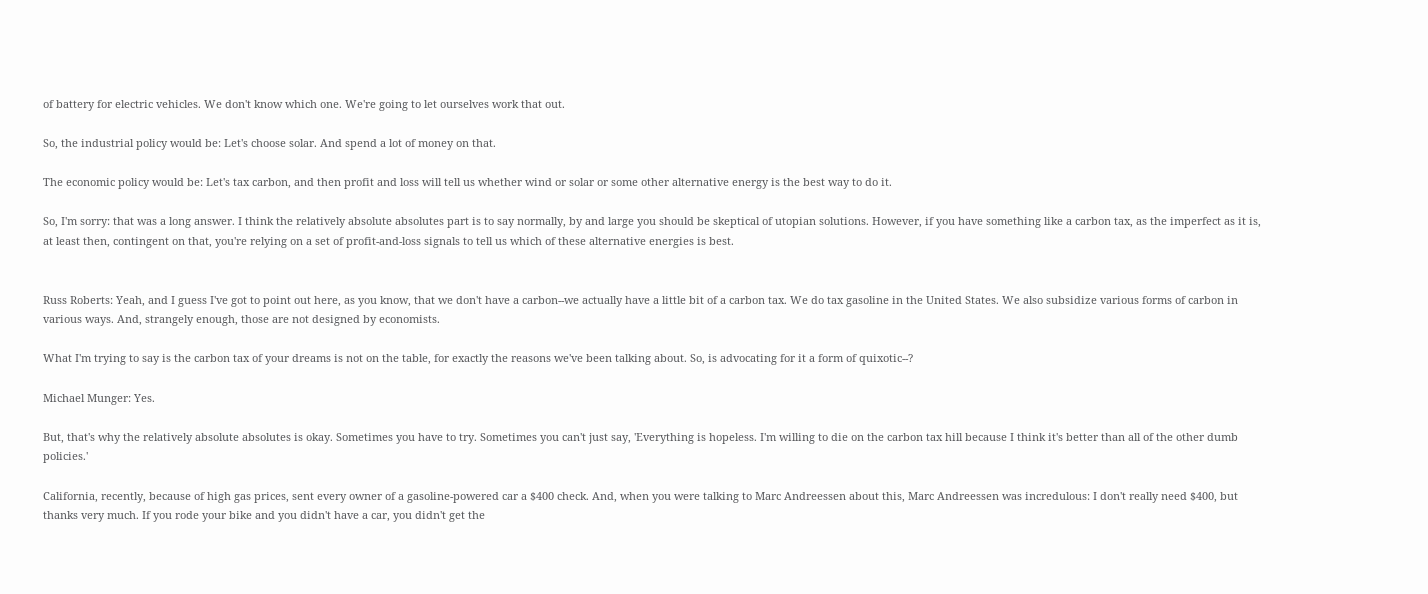of battery for electric vehicles. We don't know which one. We're going to let ourselves work that out.

So, the industrial policy would be: Let's choose solar. And spend a lot of money on that.

The economic policy would be: Let's tax carbon, and then profit and loss will tell us whether wind or solar or some other alternative energy is the best way to do it.

So, I'm sorry: that was a long answer. I think the relatively absolute absolutes part is to say normally, by and large you should be skeptical of utopian solutions. However, if you have something like a carbon tax, as the imperfect as it is, at least then, contingent on that, you're relying on a set of profit-and-loss signals to tell us which of these alternative energies is best.


Russ Roberts: Yeah, and I guess I've got to point out here, as you know, that we don't have a carbon--we actually have a little bit of a carbon tax. We do tax gasoline in the United States. We also subsidize various forms of carbon in various ways. And, strangely enough, those are not designed by economists.

What I'm trying to say is the carbon tax of your dreams is not on the table, for exactly the reasons we've been talking about. So, is advocating for it a form of quixotic--?

Michael Munger: Yes.

But, that's why the relatively absolute absolutes is okay. Sometimes you have to try. Sometimes you can't just say, 'Everything is hopeless. I'm willing to die on the carbon tax hill because I think it's better than all of the other dumb policies.'

California, recently, because of high gas prices, sent every owner of a gasoline-powered car a $400 check. And, when you were talking to Marc Andreessen about this, Marc Andreessen was incredulous: I don't really need $400, but thanks very much. If you rode your bike and you didn't have a car, you didn't get the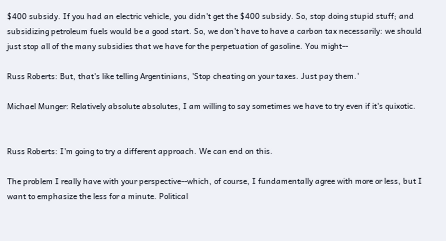$400 subsidy. If you had an electric vehicle, you didn't get the $400 subsidy. So, stop doing stupid stuff; and subsidizing petroleum fuels would be a good start. So, we don't have to have a carbon tax necessarily: we should just stop all of the many subsidies that we have for the perpetuation of gasoline. You might--

Russ Roberts: But, that's like telling Argentinians, 'Stop cheating on your taxes. Just pay them.'

Michael Munger: Relatively absolute absolutes, I am willing to say sometimes we have to try even if it's quixotic.


Russ Roberts: I'm going to try a different approach. We can end on this.

The problem I really have with your perspective--which, of course, I fundamentally agree with more or less, but I want to emphasize the less for a minute. Political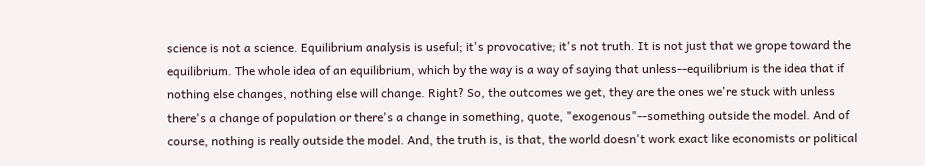science is not a science. Equilibrium analysis is useful; it's provocative; it's not truth. It is not just that we grope toward the equilibrium. The whole idea of an equilibrium, which by the way is a way of saying that unless--equilibrium is the idea that if nothing else changes, nothing else will change. Right? So, the outcomes we get, they are the ones we're stuck with unless there's a change of population or there's a change in something, quote, "exogenous"--something outside the model. And of course, nothing is really outside the model. And, the truth is, is that, the world doesn't work exact like economists or political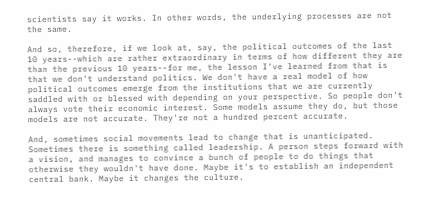scientists say it works. In other words, the underlying processes are not the same.

And so, therefore, if we look at, say, the political outcomes of the last 10 years--which are rather extraordinary in terms of how different they are than the previous 10 years--for me, the lesson I've learned from that is that we don't understand politics. We don't have a real model of how political outcomes emerge from the institutions that we are currently saddled with or blessed with depending on your perspective. So people don't always vote their economic interest. Some models assume they do, but those models are not accurate. They're not a hundred percent accurate.

And, sometimes social movements lead to change that is unanticipated. Sometimes there is something called leadership. A person steps forward with a vision, and manages to convince a bunch of people to do things that otherwise they wouldn't have done. Maybe it's to establish an independent central bank. Maybe it changes the culture.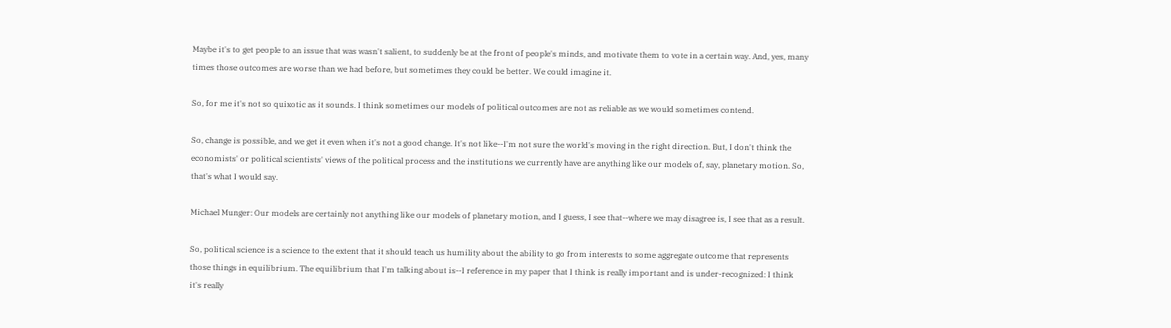Maybe it's to get people to an issue that was wasn't salient, to suddenly be at the front of people's minds, and motivate them to vote in a certain way. And, yes, many times those outcomes are worse than we had before, but sometimes they could be better. We could imagine it.

So, for me it's not so quixotic as it sounds. I think sometimes our models of political outcomes are not as reliable as we would sometimes contend.

So, change is possible, and we get it even when it's not a good change. It's not like--I'm not sure the world's moving in the right direction. But, I don't think the economists' or political scientists' views of the political process and the institutions we currently have are anything like our models of, say, planetary motion. So, that's what I would say.

Michael Munger: Our models are certainly not anything like our models of planetary motion, and I guess, I see that--where we may disagree is, I see that as a result.

So, political science is a science to the extent that it should teach us humility about the ability to go from interests to some aggregate outcome that represents those things in equilibrium. The equilibrium that I'm talking about is--I reference in my paper that I think is really important and is under-recognized: I think it's really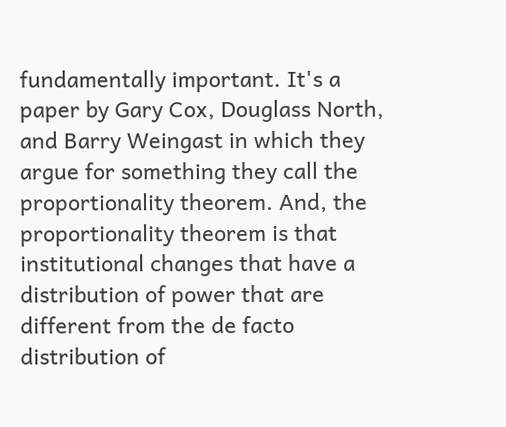fundamentally important. It's a paper by Gary Cox, Douglass North, and Barry Weingast in which they argue for something they call the proportionality theorem. And, the proportionality theorem is that institutional changes that have a distribution of power that are different from the de facto distribution of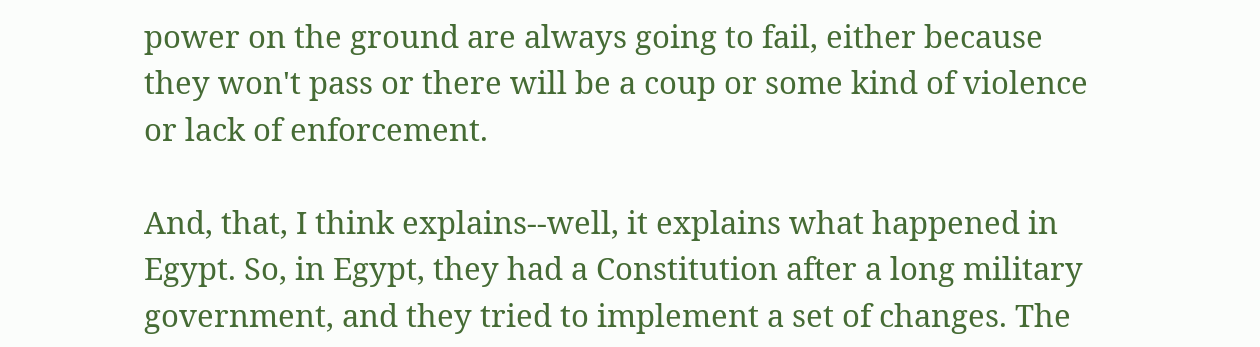power on the ground are always going to fail, either because they won't pass or there will be a coup or some kind of violence or lack of enforcement.

And, that, I think explains--well, it explains what happened in Egypt. So, in Egypt, they had a Constitution after a long military government, and they tried to implement a set of changes. The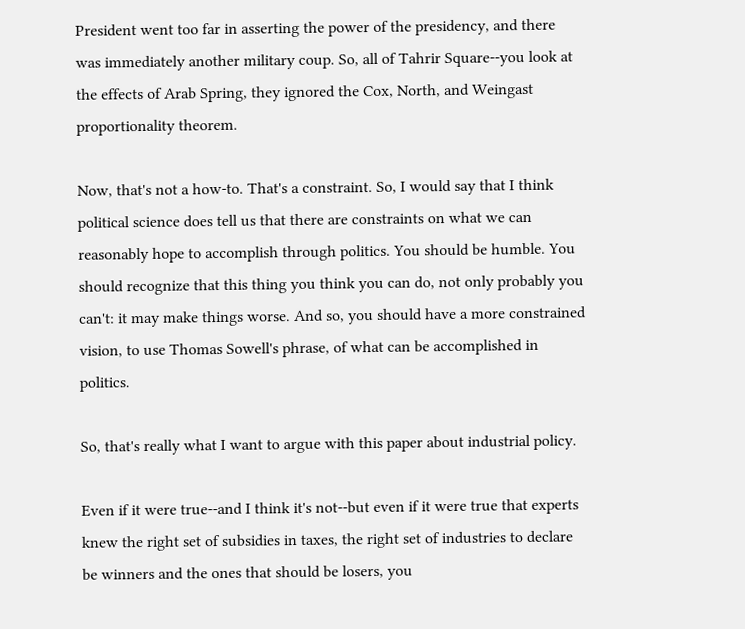President went too far in asserting the power of the presidency, and there was immediately another military coup. So, all of Tahrir Square--you look at the effects of Arab Spring, they ignored the Cox, North, and Weingast proportionality theorem.

Now, that's not a how-to. That's a constraint. So, I would say that I think political science does tell us that there are constraints on what we can reasonably hope to accomplish through politics. You should be humble. You should recognize that this thing you think you can do, not only probably you can't: it may make things worse. And so, you should have a more constrained vision, to use Thomas Sowell's phrase, of what can be accomplished in politics.

So, that's really what I want to argue with this paper about industrial policy.

Even if it were true--and I think it's not--but even if it were true that experts knew the right set of subsidies in taxes, the right set of industries to declare be winners and the ones that should be losers, you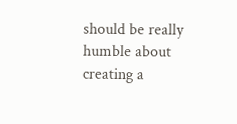should be really humble about creating a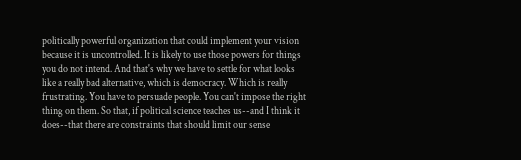politically powerful organization that could implement your vision because it is uncontrolled. It is likely to use those powers for things you do not intend. And that's why we have to settle for what looks like a really bad alternative, which is democracy. Which is really frustrating. You have to persuade people. You can't impose the right thing on them. So that, if political science teaches us--and I think it does--that there are constraints that should limit our sense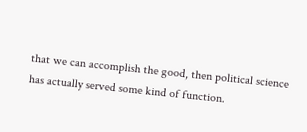that we can accomplish the good, then political science has actually served some kind of function.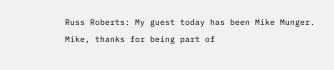Russ Roberts: My guest today has been Mike Munger. Mike, thanks for being part of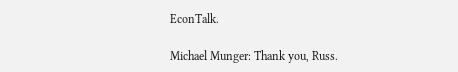EconTalk.

Michael Munger: Thank you, Russ.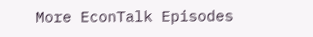More EconTalk Episodes